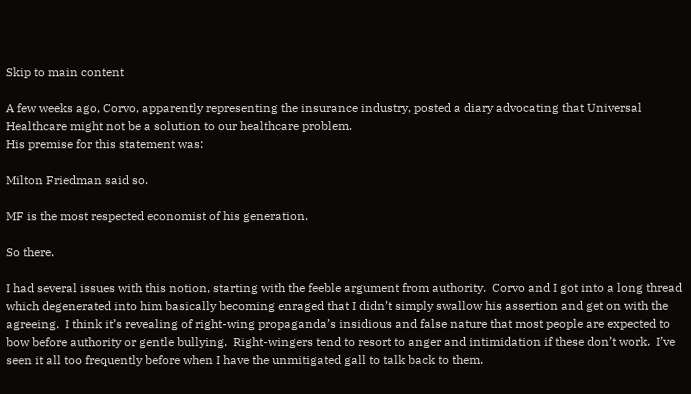Skip to main content

A few weeks ago, Corvo, apparently representing the insurance industry, posted a diary advocating that Universal Healthcare might not be a solution to our healthcare problem.
His premise for this statement was:

Milton Friedman said so.

MF is the most respected economist of his generation.

So there.

I had several issues with this notion, starting with the feeble argument from authority.  Corvo and I got into a long thread which degenerated into him basically becoming enraged that I didn’t simply swallow his assertion and get on with the agreeing.  I think it’s revealing of right-wing propaganda’s insidious and false nature that most people are expected to bow before authority or gentle bullying.  Right-wingers tend to resort to anger and intimidation if these don’t work.  I’ve seen it all too frequently before when I have the unmitigated gall to talk back to them.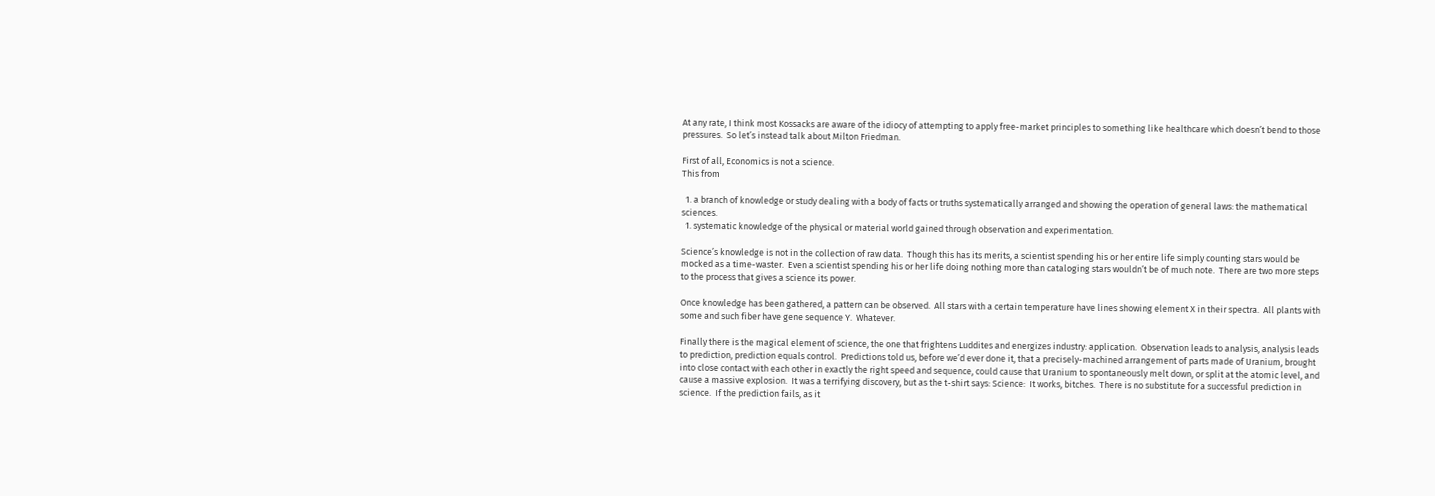At any rate, I think most Kossacks are aware of the idiocy of attempting to apply free-market principles to something like healthcare which doesn’t bend to those pressures.  So let’s instead talk about Milton Friedman.

First of all, Economics is not a science.
This from

  1. a branch of knowledge or study dealing with a body of facts or truths systematically arranged and showing the operation of general laws: the mathematical sciences.
  1. systematic knowledge of the physical or material world gained through observation and experimentation.

Science’s knowledge is not in the collection of raw data.  Though this has its merits, a scientist spending his or her entire life simply counting stars would be mocked as a time-waster.  Even a scientist spending his or her life doing nothing more than cataloging stars wouldn’t be of much note.  There are two more steps to the process that gives a science its power.

Once knowledge has been gathered, a pattern can be observed.  All stars with a certain temperature have lines showing element X in their spectra.  All plants with some and such fiber have gene sequence Y.  Whatever.

Finally there is the magical element of science, the one that frightens Luddites and energizes industry: application.  Observation leads to analysis, analysis leads to prediction, prediction equals control.  Predictions told us, before we’d ever done it, that a precisely-machined arrangement of parts made of Uranium, brought into close contact with each other in exactly the right speed and sequence, could cause that Uranium to spontaneously melt down, or split at the atomic level, and cause a massive explosion.  It was a terrifying discovery, but as the t-shirt says: Science:  It works, bitches.  There is no substitute for a successful prediction in science.  If the prediction fails, as it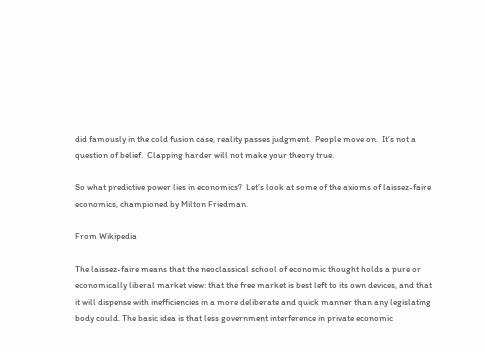did famously in the cold fusion case, reality passes judgment.  People move on.  It’s not a question of belief.  Clapping harder will not make your theory true.

So what predictive power lies in economics?  Let’s look at some of the axioms of laissez-faire economics, championed by Milton Friedman.

From Wikipedia

The laissez-faire means that the neoclassical school of economic thought holds a pure or economically liberal market view: that the free market is best left to its own devices, and that it will dispense with inefficiencies in a more deliberate and quick manner than any legislating body could. The basic idea is that less government interference in private economic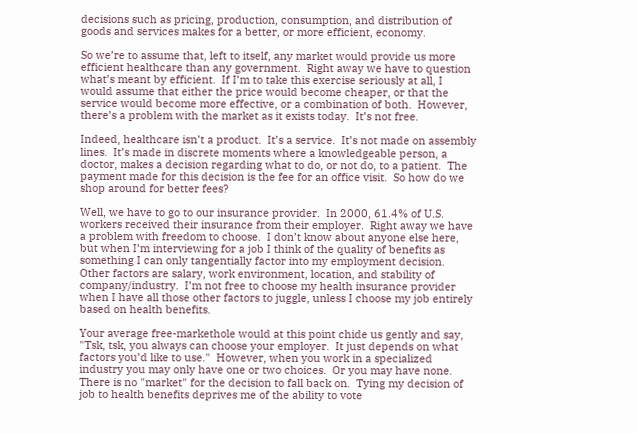decisions such as pricing, production, consumption, and distribution of goods and services makes for a better, or more efficient, economy.

So we’re to assume that, left to itself, any market would provide us more efficient healthcare than any government.  Right away we have to question what’s meant by efficient.  If I’m to take this exercise seriously at all, I would assume that either the price would become cheaper, or that the service would become more effective, or a combination of both.  However, there’s a problem with the market as it exists today.  It’s not free.

Indeed, healthcare isn’t a product.  It’s a service.  It’s not made on assembly lines.  It’s made in discrete moments where a knowledgeable person, a doctor, makes a decision regarding what to do, or not do, to a patient.  The payment made for this decision is the fee for an office visit.  So how do we shop around for better fees?

Well, we have to go to our insurance provider.  In 2000, 61.4% of U.S. workers received their insurance from their employer.  Right away we have a problem with freedom to choose.  I don’t know about anyone else here, but when I’m interviewing for a job I think of the quality of benefits as something I can only tangentially factor into my employment decision.  Other factors are salary, work environment, location, and stability of company/industry.  I’m not free to choose my health insurance provider when I have all those other factors to juggle, unless I choose my job entirely based on health benefits.

Your average free-markethole would at this point chide us gently and say, "Tsk, tsk, you always can choose your employer.  It just depends on what factors you’d like to use."  However, when you work in a specialized industry you may only have one or two choices.  Or you may have none.  There is no "market" for the decision to fall back on.  Tying my decision of job to health benefits deprives me of the ability to vote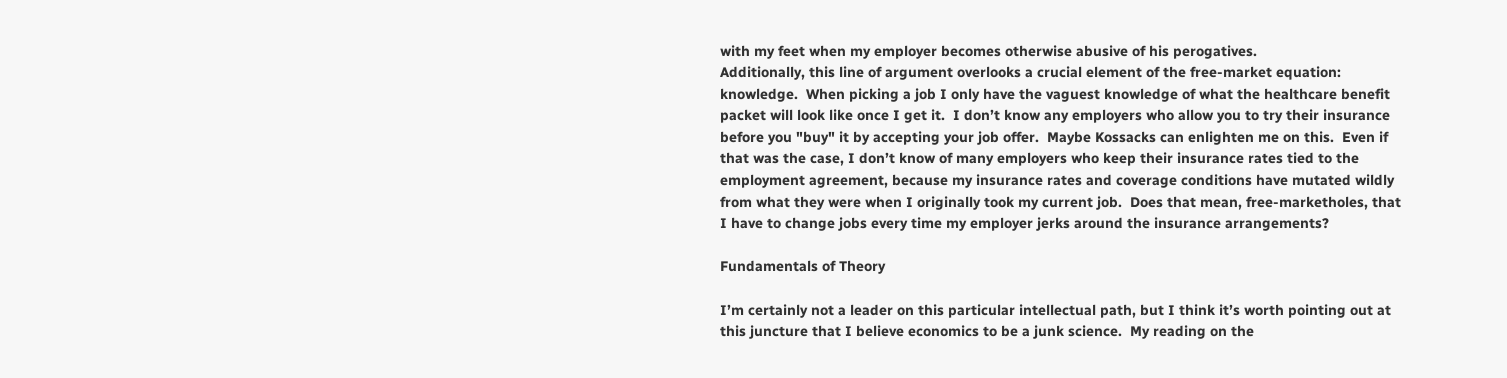with my feet when my employer becomes otherwise abusive of his perogatives.
Additionally, this line of argument overlooks a crucial element of the free-market equation: knowledge.  When picking a job I only have the vaguest knowledge of what the healthcare benefit packet will look like once I get it.  I don’t know any employers who allow you to try their insurance before you "buy" it by accepting your job offer.  Maybe Kossacks can enlighten me on this.  Even if that was the case, I don’t know of many employers who keep their insurance rates tied to the employment agreement, because my insurance rates and coverage conditions have mutated wildly from what they were when I originally took my current job.  Does that mean, free-marketholes, that I have to change jobs every time my employer jerks around the insurance arrangements?

Fundamentals of Theory

I’m certainly not a leader on this particular intellectual path, but I think it’s worth pointing out at this juncture that I believe economics to be a junk science.  My reading on the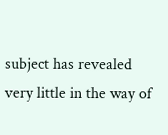subject has revealed very little in the way of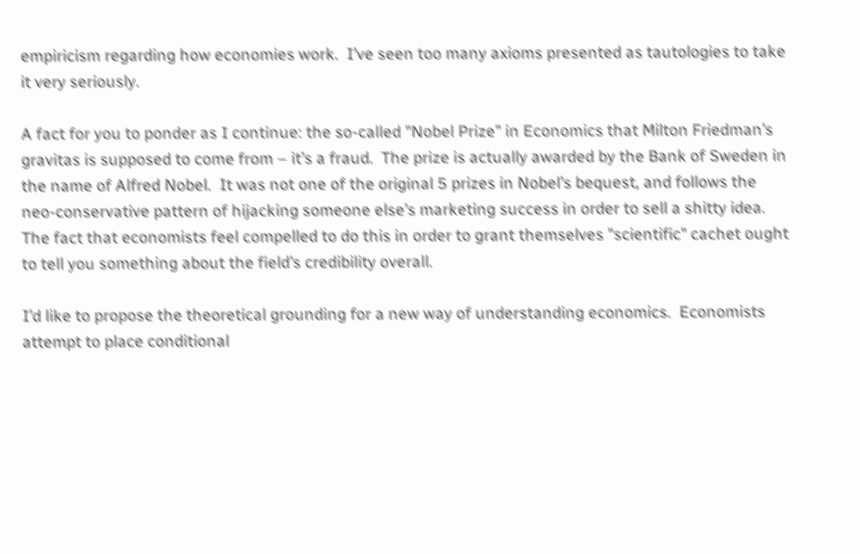empiricism regarding how economies work.  I’ve seen too many axioms presented as tautologies to take it very seriously.

A fact for you to ponder as I continue: the so-called "Nobel Prize" in Economics that Milton Friedman’s gravitas is supposed to come from – it’s a fraud.  The prize is actually awarded by the Bank of Sweden in the name of Alfred Nobel.  It was not one of the original 5 prizes in Nobel’s bequest, and follows the neo-conservative pattern of hijacking someone else’s marketing success in order to sell a shitty idea.  The fact that economists feel compelled to do this in order to grant themselves "scientific" cachet ought to tell you something about the field’s credibility overall.

I’d like to propose the theoretical grounding for a new way of understanding economics.  Economists attempt to place conditional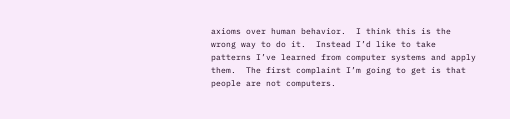axioms over human behavior.  I think this is the wrong way to do it.  Instead I’d like to take patterns I’ve learned from computer systems and apply them.  The first complaint I’m going to get is that people are not computers.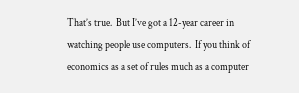That’s true.  But I’ve got a 12-year career in watching people use computers.  If you think of economics as a set of rules much as a computer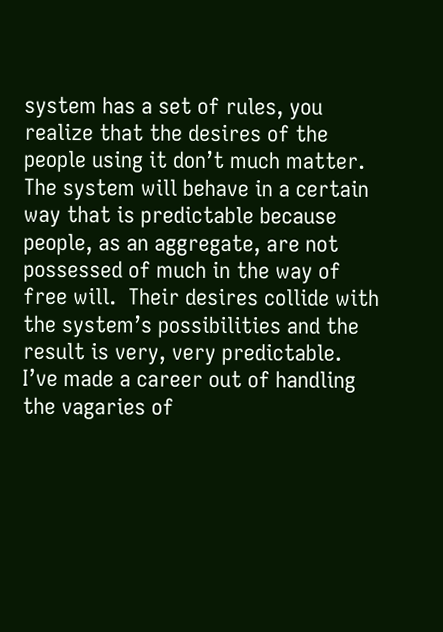system has a set of rules, you realize that the desires of the people using it don’t much matter.  The system will behave in a certain way that is predictable because people, as an aggregate, are not possessed of much in the way of free will.  Their desires collide with the system’s possibilities and the result is very, very predictable.  I’ve made a career out of handling the vagaries of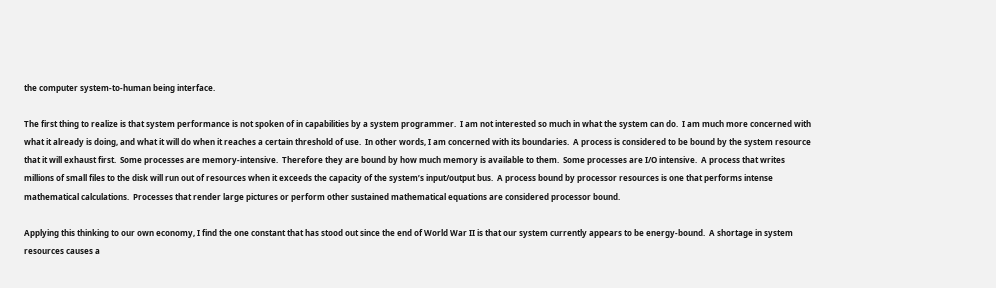the computer system-to-human being interface.

The first thing to realize is that system performance is not spoken of in capabilities by a system programmer.  I am not interested so much in what the system can do.  I am much more concerned with what it already is doing, and what it will do when it reaches a certain threshold of use.  In other words, I am concerned with its boundaries.  A process is considered to be bound by the system resource that it will exhaust first.  Some processes are memory-intensive.  Therefore they are bound by how much memory is available to them.  Some processes are I/O intensive.  A process that writes millions of small files to the disk will run out of resources when it exceeds the capacity of the system’s input/output bus.  A process bound by processor resources is one that performs intense mathematical calculations.  Processes that render large pictures or perform other sustained mathematical equations are considered processor bound.

Applying this thinking to our own economy, I find the one constant that has stood out since the end of World War II is that our system currently appears to be energy-bound.  A shortage in system resources causes a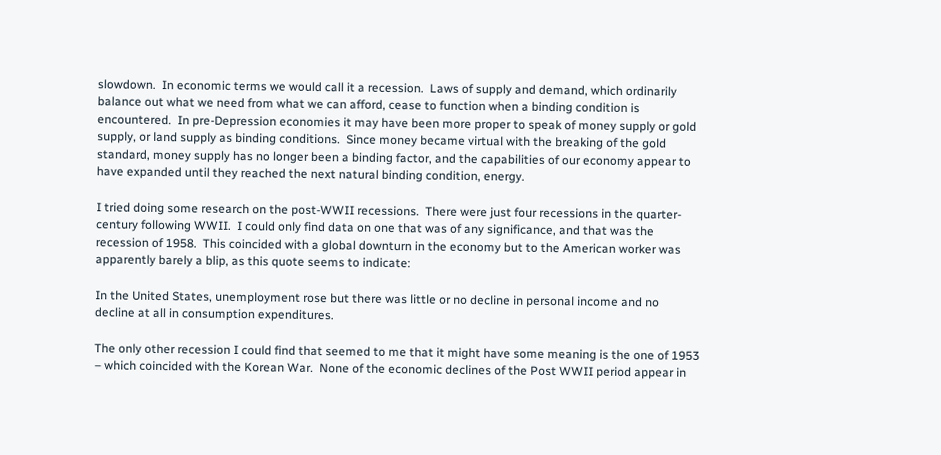slowdown.  In economic terms we would call it a recession.  Laws of supply and demand, which ordinarily balance out what we need from what we can afford, cease to function when a binding condition is encountered.  In pre-Depression economies it may have been more proper to speak of money supply or gold supply, or land supply as binding conditions.  Since money became virtual with the breaking of the gold standard, money supply has no longer been a binding factor, and the capabilities of our economy appear to have expanded until they reached the next natural binding condition, energy.

I tried doing some research on the post-WWII recessions.  There were just four recessions in the quarter-century following WWII.  I could only find data on one that was of any significance, and that was the recession of 1958.  This coincided with a global downturn in the economy but to the American worker was apparently barely a blip, as this quote seems to indicate:

In the United States, unemployment rose but there was little or no decline in personal income and no decline at all in consumption expenditures.

The only other recession I could find that seemed to me that it might have some meaning is the one of 1953 – which coincided with the Korean War.  None of the economic declines of the Post WWII period appear in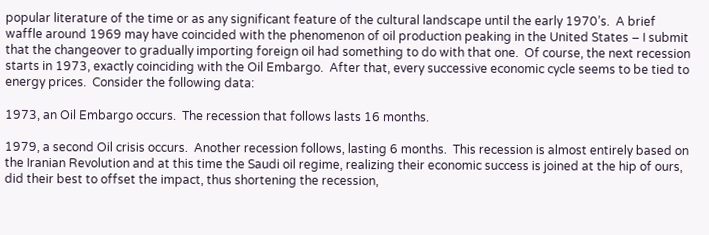popular literature of the time or as any significant feature of the cultural landscape until the early 1970’s.  A brief waffle around 1969 may have coincided with the phenomenon of oil production peaking in the United States – I submit that the changeover to gradually importing foreign oil had something to do with that one.  Of course, the next recession starts in 1973, exactly coinciding with the Oil Embargo.  After that, every successive economic cycle seems to be tied to energy prices.  Consider the following data:

1973, an Oil Embargo occurs.  The recession that follows lasts 16 months.

1979, a second Oil crisis occurs.  Another recession follows, lasting 6 months.  This recession is almost entirely based on the Iranian Revolution and at this time the Saudi oil regime, realizing their economic success is joined at the hip of ours, did their best to offset the impact, thus shortening the recession,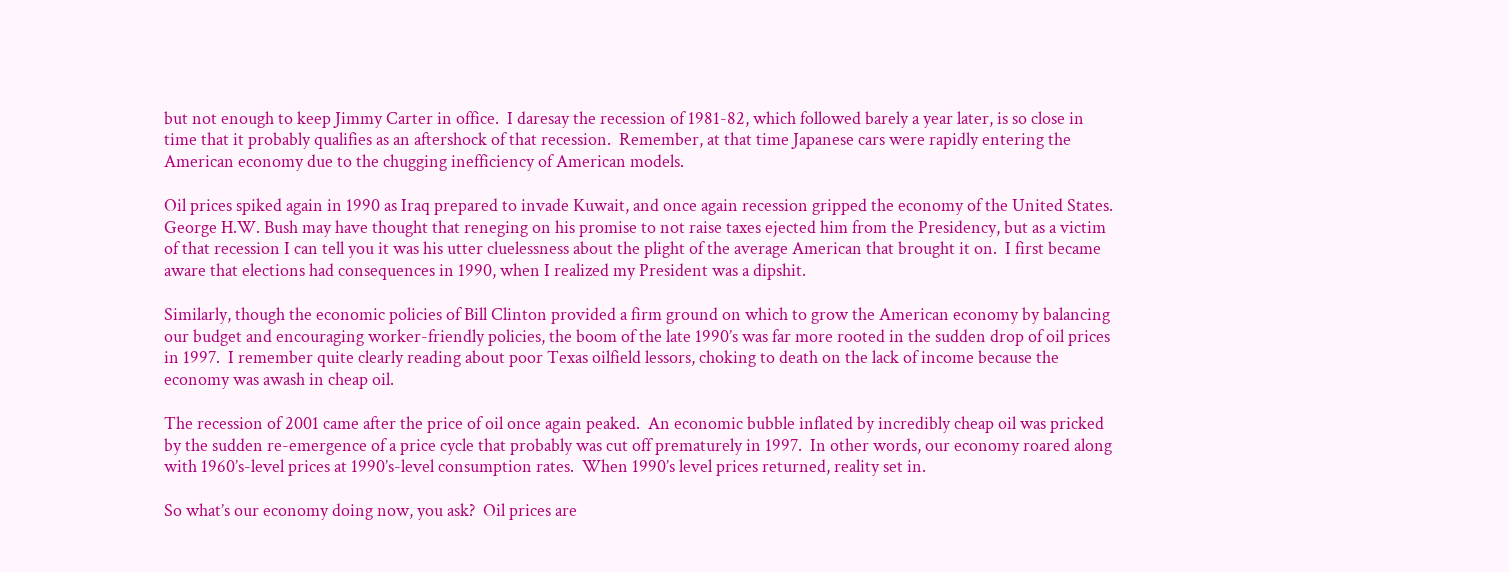but not enough to keep Jimmy Carter in office.  I daresay the recession of 1981-82, which followed barely a year later, is so close in time that it probably qualifies as an aftershock of that recession.  Remember, at that time Japanese cars were rapidly entering the American economy due to the chugging inefficiency of American models.

Oil prices spiked again in 1990 as Iraq prepared to invade Kuwait, and once again recession gripped the economy of the United States.  George H.W. Bush may have thought that reneging on his promise to not raise taxes ejected him from the Presidency, but as a victim of that recession I can tell you it was his utter cluelessness about the plight of the average American that brought it on.  I first became aware that elections had consequences in 1990, when I realized my President was a dipshit.

Similarly, though the economic policies of Bill Clinton provided a firm ground on which to grow the American economy by balancing our budget and encouraging worker-friendly policies, the boom of the late 1990’s was far more rooted in the sudden drop of oil prices in 1997.  I remember quite clearly reading about poor Texas oilfield lessors, choking to death on the lack of income because the economy was awash in cheap oil.

The recession of 2001 came after the price of oil once again peaked.  An economic bubble inflated by incredibly cheap oil was pricked by the sudden re-emergence of a price cycle that probably was cut off prematurely in 1997.  In other words, our economy roared along with 1960’s-level prices at 1990’s-level consumption rates.  When 1990’s level prices returned, reality set in.

So what’s our economy doing now, you ask?  Oil prices are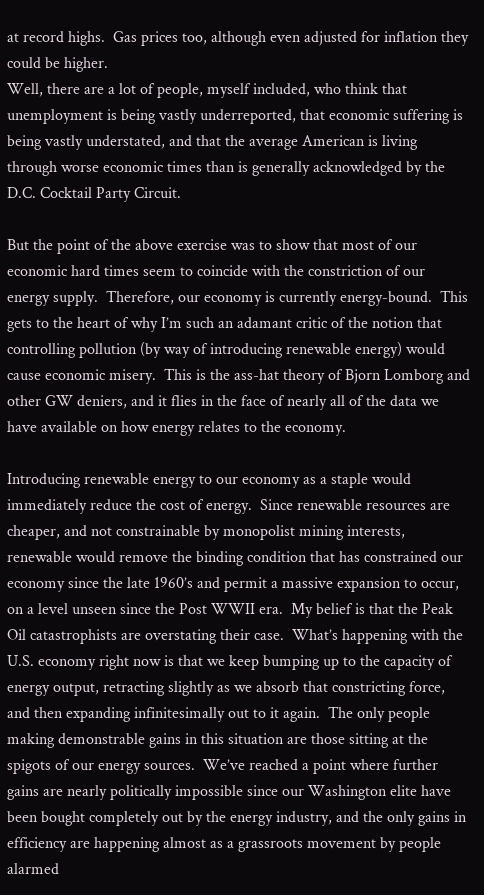at record highs.  Gas prices too, although even adjusted for inflation they could be higher.
Well, there are a lot of people, myself included, who think that unemployment is being vastly underreported, that economic suffering is being vastly understated, and that the average American is living through worse economic times than is generally acknowledged by the D.C. Cocktail Party Circuit.

But the point of the above exercise was to show that most of our economic hard times seem to coincide with the constriction of our energy supply.  Therefore, our economy is currently energy-bound.  This gets to the heart of why I’m such an adamant critic of the notion that controlling pollution (by way of introducing renewable energy) would cause economic misery.  This is the ass-hat theory of Bjorn Lomborg and other GW deniers, and it flies in the face of nearly all of the data we have available on how energy relates to the economy.

Introducing renewable energy to our economy as a staple would immediately reduce the cost of energy.  Since renewable resources are cheaper, and not constrainable by monopolist mining interests, renewable would remove the binding condition that has constrained our economy since the late 1960’s and permit a massive expansion to occur, on a level unseen since the Post WWII era.  My belief is that the Peak Oil catastrophists are overstating their case.  What’s happening with the U.S. economy right now is that we keep bumping up to the capacity of energy output, retracting slightly as we absorb that constricting force, and then expanding infinitesimally out to it again.  The only people making demonstrable gains in this situation are those sitting at the spigots of our energy sources.  We’ve reached a point where further gains are nearly politically impossible since our Washington elite have been bought completely out by the energy industry, and the only gains in efficiency are happening almost as a grassroots movement by people alarmed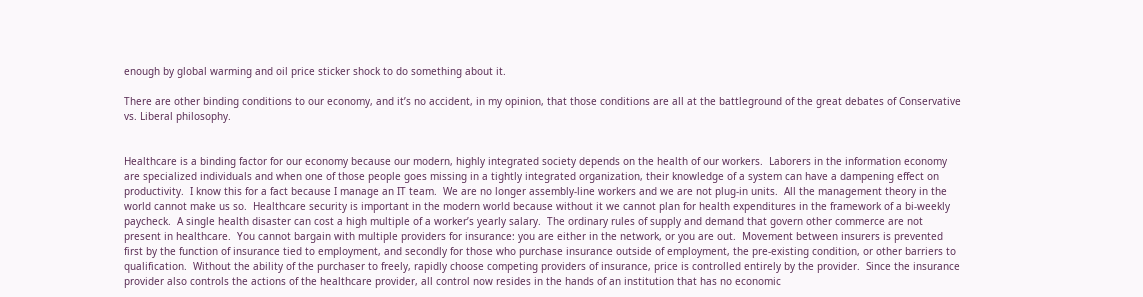enough by global warming and oil price sticker shock to do something about it.

There are other binding conditions to our economy, and it’s no accident, in my opinion, that those conditions are all at the battleground of the great debates of Conservative vs. Liberal philosophy.


Healthcare is a binding factor for our economy because our modern, highly integrated society depends on the health of our workers.  Laborers in the information economy are specialized individuals and when one of those people goes missing in a tightly integrated organization, their knowledge of a system can have a dampening effect on productivity.  I know this for a fact because I manage an IT team.  We are no longer assembly-line workers and we are not plug-in units.  All the management theory in the world cannot make us so.  Healthcare security is important in the modern world because without it we cannot plan for health expenditures in the framework of a bi-weekly paycheck.  A single health disaster can cost a high multiple of a worker’s yearly salary.  The ordinary rules of supply and demand that govern other commerce are not present in healthcare.  You cannot bargain with multiple providers for insurance: you are either in the network, or you are out.  Movement between insurers is prevented first by the function of insurance tied to employment, and secondly for those who purchase insurance outside of employment, the pre-existing condition, or other barriers to qualification.  Without the ability of the purchaser to freely, rapidly choose competing providers of insurance, price is controlled entirely by the provider.  Since the insurance provider also controls the actions of the healthcare provider, all control now resides in the hands of an institution that has no economic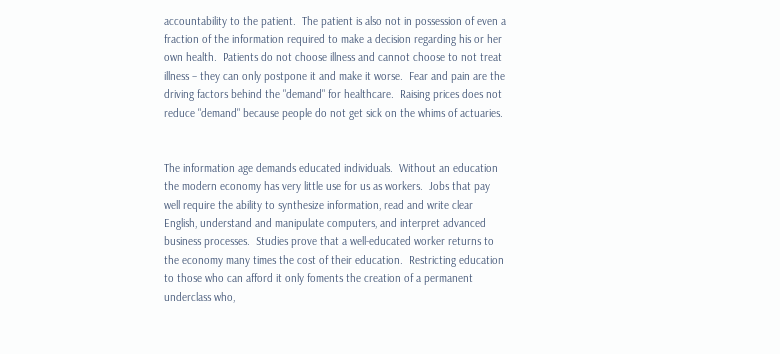accountability to the patient.  The patient is also not in possession of even a fraction of the information required to make a decision regarding his or her own health.  Patients do not choose illness and cannot choose to not treat illness – they can only postpone it and make it worse.  Fear and pain are the driving factors behind the "demand" for healthcare.  Raising prices does not reduce "demand" because people do not get sick on the whims of actuaries.


The information age demands educated individuals.  Without an education the modern economy has very little use for us as workers.  Jobs that pay well require the ability to synthesize information, read and write clear English, understand and manipulate computers, and interpret advanced business processes.  Studies prove that a well-educated worker returns to the economy many times the cost of their education.  Restricting education to those who can afford it only foments the creation of a permanent underclass who,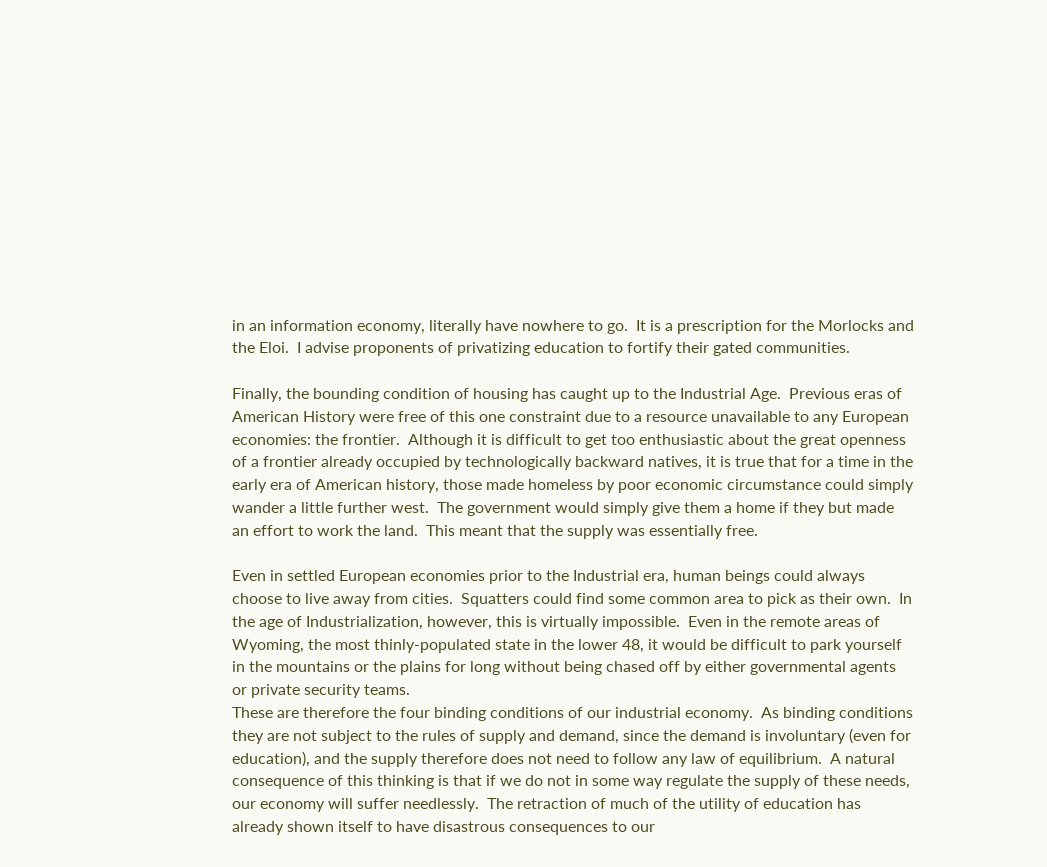in an information economy, literally have nowhere to go.  It is a prescription for the Morlocks and the Eloi.  I advise proponents of privatizing education to fortify their gated communities.

Finally, the bounding condition of housing has caught up to the Industrial Age.  Previous eras of American History were free of this one constraint due to a resource unavailable to any European economies: the frontier.  Although it is difficult to get too enthusiastic about the great openness of a frontier already occupied by technologically backward natives, it is true that for a time in the early era of American history, those made homeless by poor economic circumstance could simply wander a little further west.  The government would simply give them a home if they but made an effort to work the land.  This meant that the supply was essentially free.

Even in settled European economies prior to the Industrial era, human beings could always choose to live away from cities.  Squatters could find some common area to pick as their own.  In the age of Industrialization, however, this is virtually impossible.  Even in the remote areas of Wyoming, the most thinly-populated state in the lower 48, it would be difficult to park yourself in the mountains or the plains for long without being chased off by either governmental agents or private security teams.
These are therefore the four binding conditions of our industrial economy.  As binding conditions they are not subject to the rules of supply and demand, since the demand is involuntary (even for education), and the supply therefore does not need to follow any law of equilibrium.  A natural consequence of this thinking is that if we do not in some way regulate the supply of these needs, our economy will suffer needlessly.  The retraction of much of the utility of education has already shown itself to have disastrous consequences to our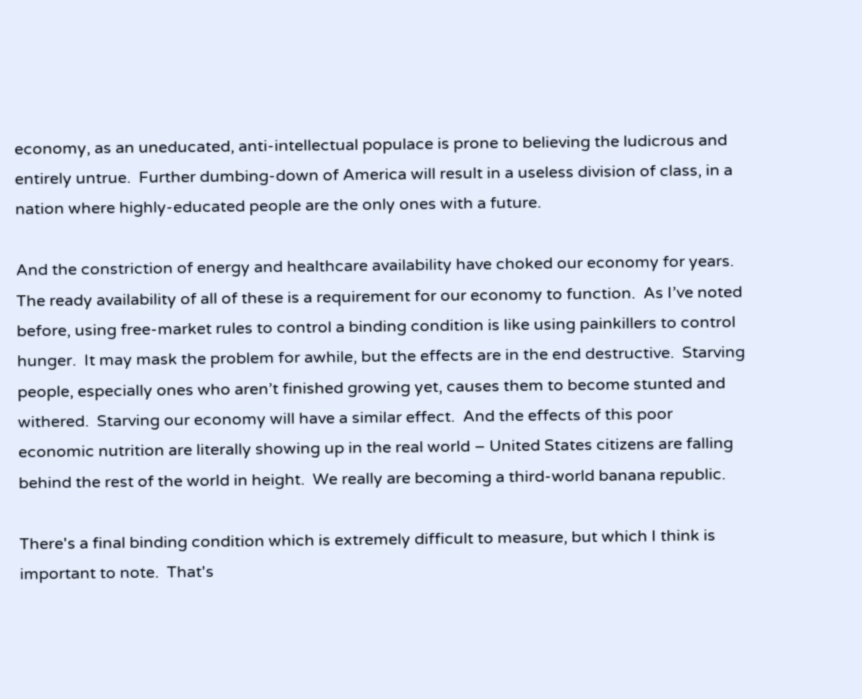economy, as an uneducated, anti-intellectual populace is prone to believing the ludicrous and entirely untrue.  Further dumbing-down of America will result in a useless division of class, in a nation where highly-educated people are the only ones with a future.

And the constriction of energy and healthcare availability have choked our economy for years.  The ready availability of all of these is a requirement for our economy to function.  As I’ve noted before, using free-market rules to control a binding condition is like using painkillers to control hunger.  It may mask the problem for awhile, but the effects are in the end destructive.  Starving people, especially ones who aren’t finished growing yet, causes them to become stunted and withered.  Starving our economy will have a similar effect.  And the effects of this poor economic nutrition are literally showing up in the real world – United States citizens are falling behind the rest of the world in height.  We really are becoming a third-world banana republic.

There's a final binding condition which is extremely difficult to measure, but which I think is important to note.  That's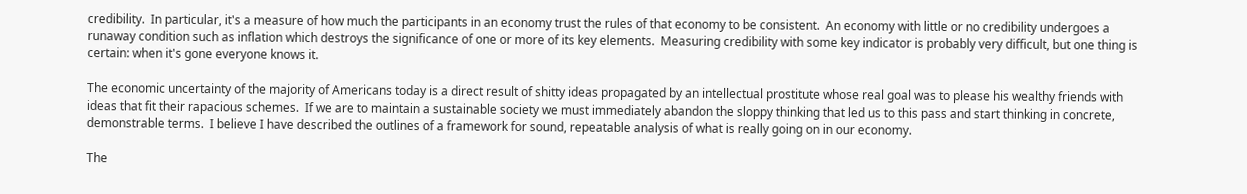credibility.  In particular, it's a measure of how much the participants in an economy trust the rules of that economy to be consistent.  An economy with little or no credibility undergoes a runaway condition such as inflation which destroys the significance of one or more of its key elements.  Measuring credibility with some key indicator is probably very difficult, but one thing is certain: when it's gone everyone knows it.

The economic uncertainty of the majority of Americans today is a direct result of shitty ideas propagated by an intellectual prostitute whose real goal was to please his wealthy friends with ideas that fit their rapacious schemes.  If we are to maintain a sustainable society we must immediately abandon the sloppy thinking that led us to this pass and start thinking in concrete, demonstrable terms.  I believe I have described the outlines of a framework for sound, repeatable analysis of what is really going on in our economy.

The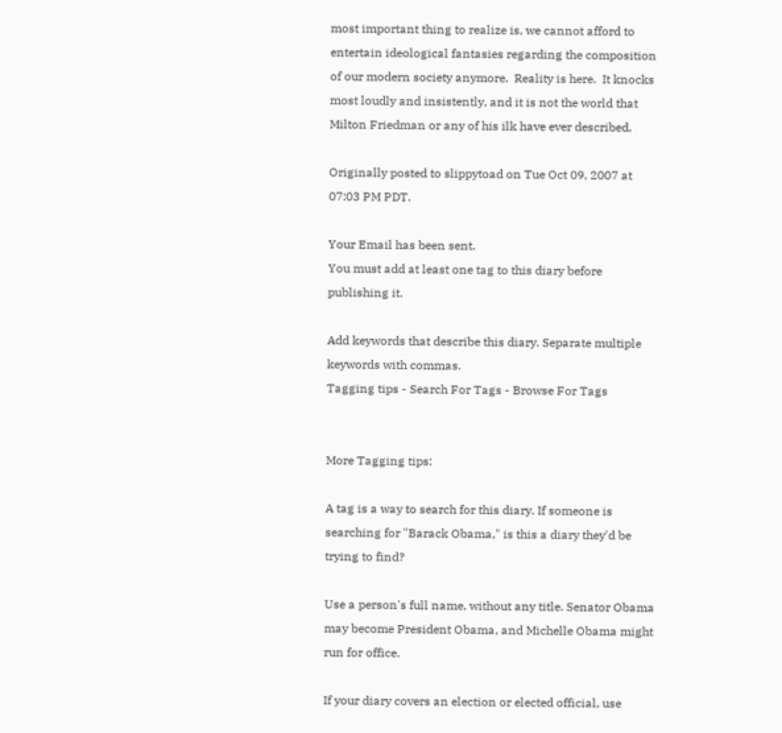most important thing to realize is, we cannot afford to entertain ideological fantasies regarding the composition of our modern society anymore.  Reality is here.  It knocks most loudly and insistently, and it is not the world that Milton Friedman or any of his ilk have ever described.

Originally posted to slippytoad on Tue Oct 09, 2007 at 07:03 PM PDT.

Your Email has been sent.
You must add at least one tag to this diary before publishing it.

Add keywords that describe this diary. Separate multiple keywords with commas.
Tagging tips - Search For Tags - Browse For Tags


More Tagging tips:

A tag is a way to search for this diary. If someone is searching for "Barack Obama," is this a diary they'd be trying to find?

Use a person's full name, without any title. Senator Obama may become President Obama, and Michelle Obama might run for office.

If your diary covers an election or elected official, use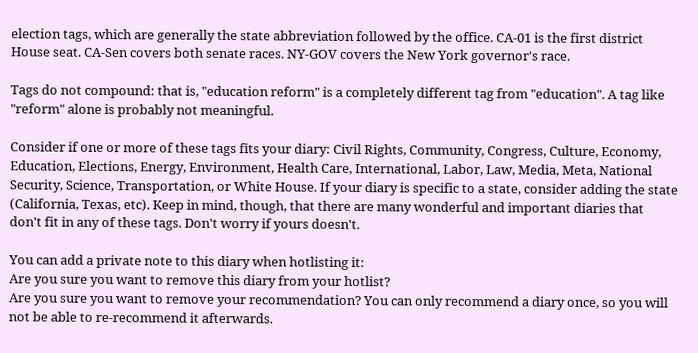election tags, which are generally the state abbreviation followed by the office. CA-01 is the first district House seat. CA-Sen covers both senate races. NY-GOV covers the New York governor's race.

Tags do not compound: that is, "education reform" is a completely different tag from "education". A tag like "reform" alone is probably not meaningful.

Consider if one or more of these tags fits your diary: Civil Rights, Community, Congress, Culture, Economy, Education, Elections, Energy, Environment, Health Care, International, Labor, Law, Media, Meta, National Security, Science, Transportation, or White House. If your diary is specific to a state, consider adding the state (California, Texas, etc). Keep in mind, though, that there are many wonderful and important diaries that don't fit in any of these tags. Don't worry if yours doesn't.

You can add a private note to this diary when hotlisting it:
Are you sure you want to remove this diary from your hotlist?
Are you sure you want to remove your recommendation? You can only recommend a diary once, so you will not be able to re-recommend it afterwards.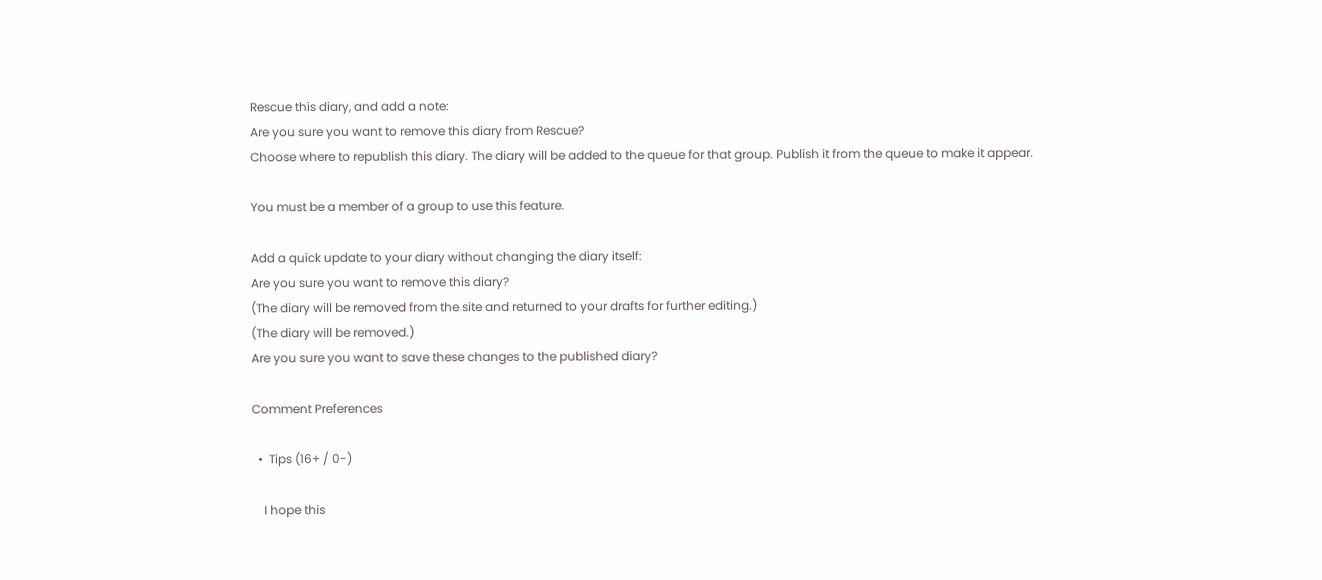Rescue this diary, and add a note:
Are you sure you want to remove this diary from Rescue?
Choose where to republish this diary. The diary will be added to the queue for that group. Publish it from the queue to make it appear.

You must be a member of a group to use this feature.

Add a quick update to your diary without changing the diary itself:
Are you sure you want to remove this diary?
(The diary will be removed from the site and returned to your drafts for further editing.)
(The diary will be removed.)
Are you sure you want to save these changes to the published diary?

Comment Preferences

  •  Tips (16+ / 0-)

    I hope this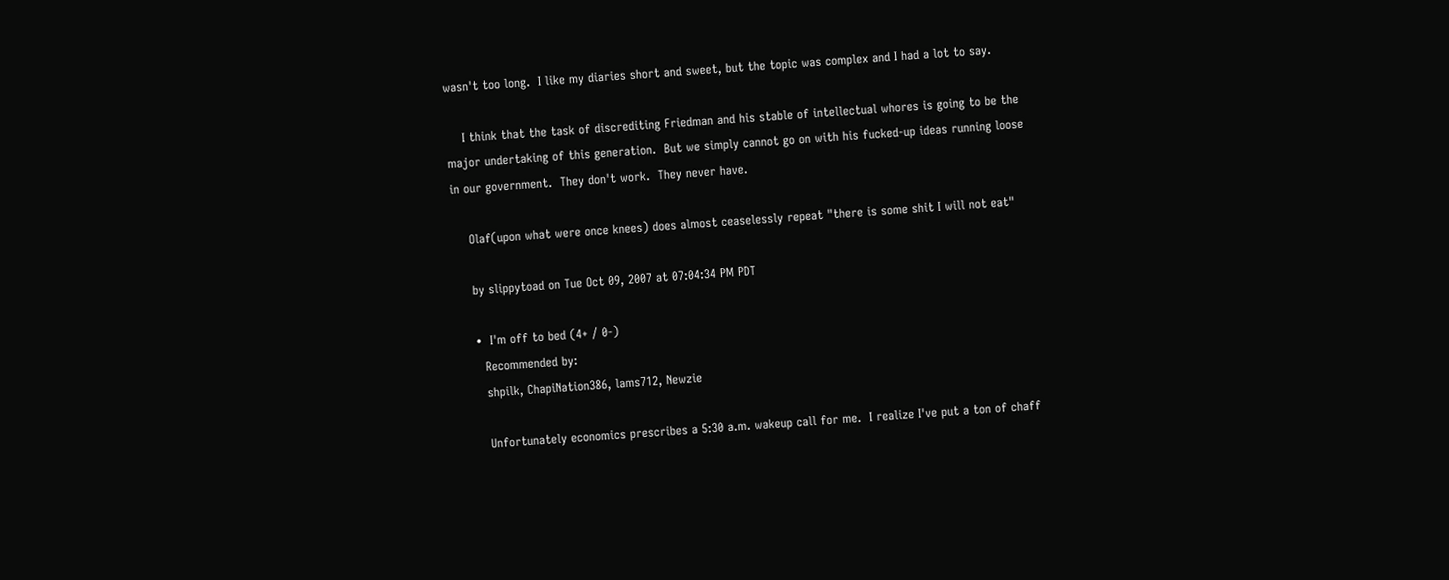wasn't too long.  I like my diaries short and sweet, but the topic was complex and I had a lot to say.

    I think that the task of discrediting Friedman and his stable of intellectual whores is going to be the major undertaking of this generation.  But we simply cannot go on with his fucked-up ideas running loose in our government.  They don't work.  They never have.

    Olaf(upon what were once knees) does almost ceaselessly repeat "there is some shit I will not eat"

    by slippytoad on Tue Oct 09, 2007 at 07:04:34 PM PDT

    •  I'm off to bed (4+ / 0-)
      Recommended by:
      shpilk, ChapiNation386, lams712, Newzie

      Unfortunately economics prescribes a 5:30 a.m. wakeup call for me.  I realize I've put a ton of chaff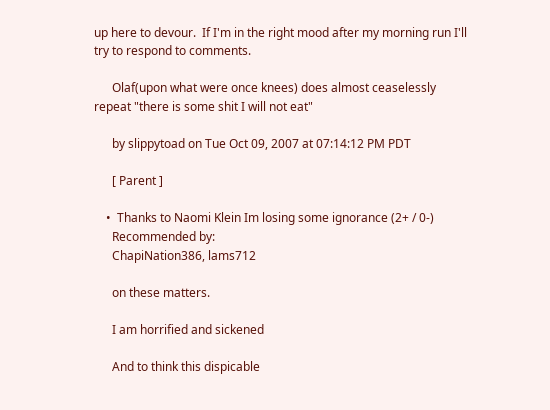up here to devour.  If I'm in the right mood after my morning run I'll try to respond to comments.

      Olaf(upon what were once knees) does almost ceaselessly repeat "there is some shit I will not eat"

      by slippytoad on Tue Oct 09, 2007 at 07:14:12 PM PDT

      [ Parent ]

    •  Thanks to Naomi Klein Im losing some ignorance (2+ / 0-)
      Recommended by:
      ChapiNation386, lams712

      on these matters.

      I am horrified and sickened

      And to think this dispicable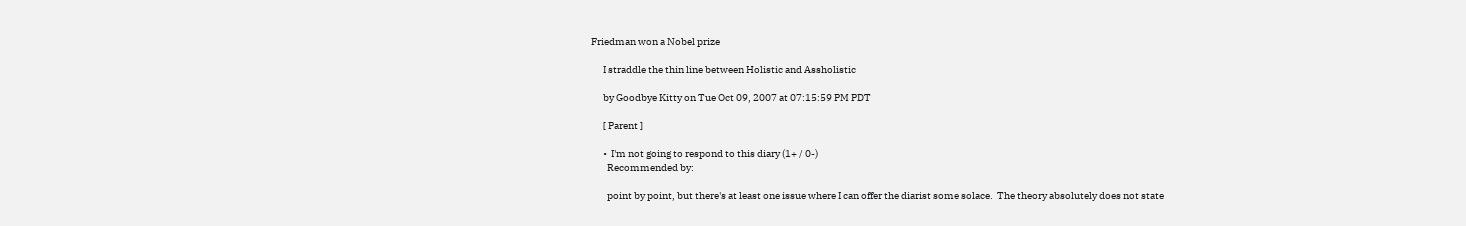Friedman won a Nobel prize

      I straddle the thin line between Holistic and Assholistic

      by Goodbye Kitty on Tue Oct 09, 2007 at 07:15:59 PM PDT

      [ Parent ]

      •  I'm not going to respond to this diary (1+ / 0-)
        Recommended by:

        point by point, but there's at least one issue where I can offer the diarist some solace.  The theory absolutely does not state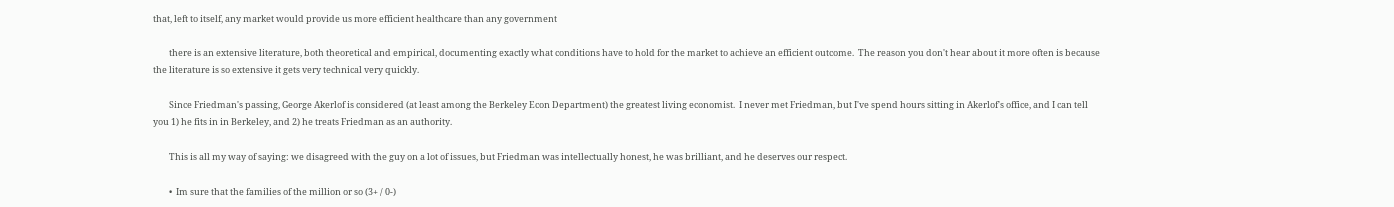that, left to itself, any market would provide us more efficient healthcare than any government

        there is an extensive literature, both theoretical and empirical, documenting exactly what conditions have to hold for the market to achieve an efficient outcome.  The reason you don't hear about it more often is because the literature is so extensive it gets very technical very quickly.

        Since Friedman's passing, George Akerlof is considered (at least among the Berkeley Econ Department) the greatest living economist.  I never met Friedman, but I've spend hours sitting in Akerlof's office, and I can tell you 1) he fits in in Berkeley, and 2) he treats Friedman as an authority.

        This is all my way of saying: we disagreed with the guy on a lot of issues, but Friedman was intellectually honest, he was brilliant, and he deserves our respect.

        •  Im sure that the families of the million or so (3+ / 0-)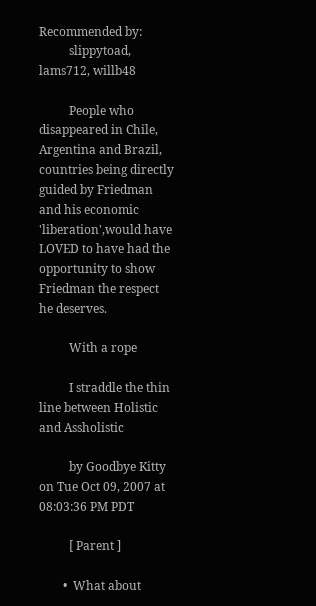Recommended by:
          slippytoad, lams712, willb48

          People who disappeared in Chile, Argentina and Brazil, countries being directly guided by Friedman and his economic 'liberation',would have LOVED to have had the opportunity to show Friedman the respect he deserves.

          With a rope

          I straddle the thin line between Holistic and Assholistic

          by Goodbye Kitty on Tue Oct 09, 2007 at 08:03:36 PM PDT

          [ Parent ]

        •  What about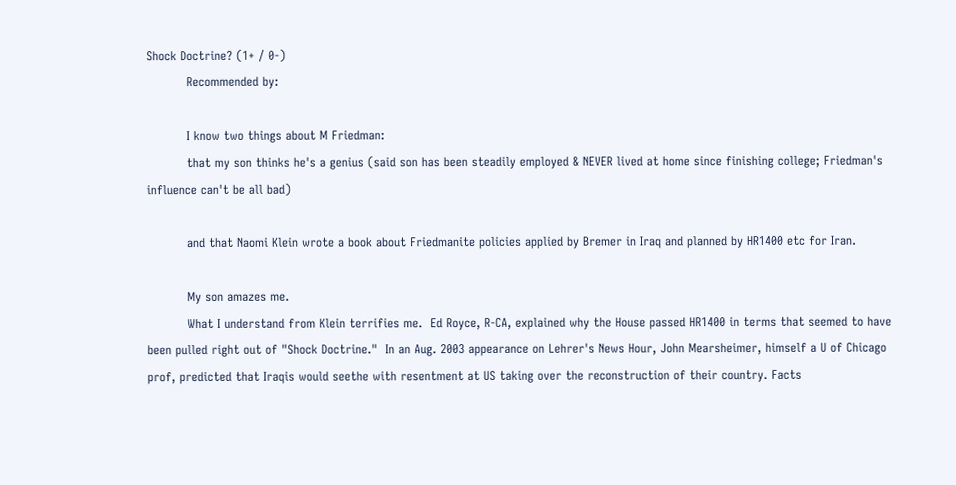Shock Doctrine? (1+ / 0-)
          Recommended by:

          I know two things about M Friedman:
          that my son thinks he's a genius (said son has been steadily employed & NEVER lived at home since finishing college; Friedman's influence can't be all bad)

          and that Naomi Klein wrote a book about Friedmanite policies applied by Bremer in Iraq and planned by HR1400 etc for Iran.

          My son amazes me.
          What I understand from Klein terrifies me.  Ed Royce, R-CA, explained why the House passed HR1400 in terms that seemed to have been pulled right out of "Shock Doctrine."  In an Aug. 2003 appearance on Lehrer's News Hour, John Mearsheimer, himself a U of Chicago prof, predicted that Iraqis would seethe with resentment at US taking over the reconstruction of their country. Facts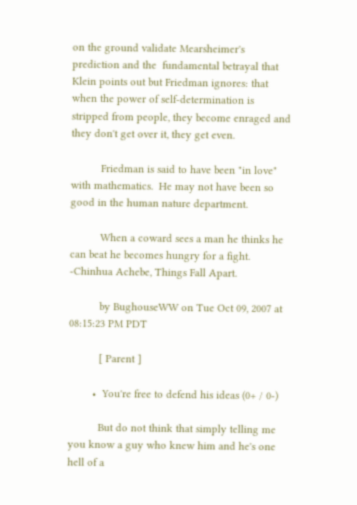on the ground validate Mearsheimer's prediction and the  fundamental betrayal that Klein points out but Friedman ignores: that when the power of self-determination is stripped from people, they become enraged and they don't get over it, they get even.

          Friedman is said to have been "in love" with mathematics.  He may not have been so good in the human nature department.

          When a coward sees a man he thinks he can beat he becomes hungry for a fight. -Chinhua Achebe, Things Fall Apart.

          by BughouseWW on Tue Oct 09, 2007 at 08:15:23 PM PDT

          [ Parent ]

        •  You're free to defend his ideas (0+ / 0-)

          But do not think that simply telling me you know a guy who knew him and he's one hell of a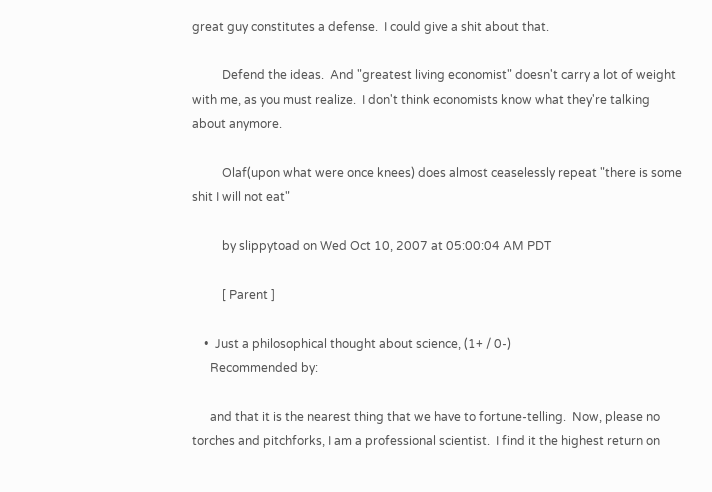great guy constitutes a defense.  I could give a shit about that.

          Defend the ideas.  And "greatest living economist" doesn't carry a lot of weight with me, as you must realize.  I don't think economists know what they're talking about anymore.

          Olaf(upon what were once knees) does almost ceaselessly repeat "there is some shit I will not eat"

          by slippytoad on Wed Oct 10, 2007 at 05:00:04 AM PDT

          [ Parent ]

    •  Just a philosophical thought about science, (1+ / 0-)
      Recommended by:

      and that it is the nearest thing that we have to fortune-telling.  Now, please no torches and pitchforks, I am a professional scientist.  I find it the highest return on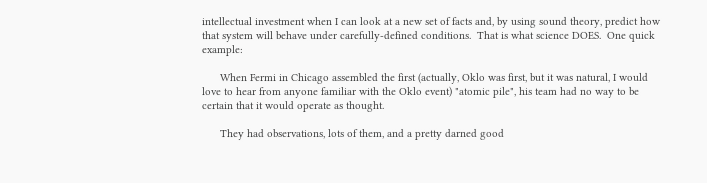intellectual investment when I can look at a new set of facts and, by using sound theory, predict how that system will behave under carefully-defined conditions.  That is what science DOES.  One quick example:

      When Fermi in Chicago assembled the first (actually, Oklo was first, but it was natural, I would love to hear from anyone familiar with the Oklo event) "atomic pile", his team had no way to be certain that it would operate as thought.

      They had observations, lots of them, and a pretty darned good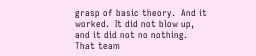grasp of basic theory.  And it worked.  It did not blow up, and it did not no nothing.  That team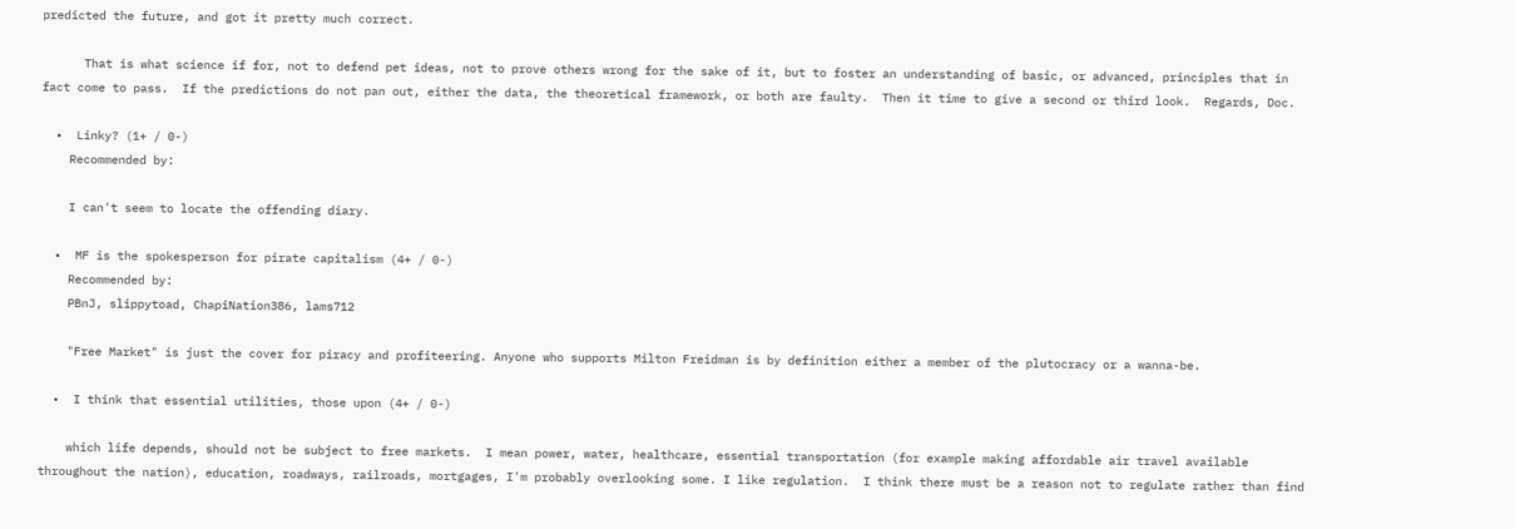predicted the future, and got it pretty much correct.

      That is what science if for, not to defend pet ideas, not to prove others wrong for the sake of it, but to foster an understanding of basic, or advanced, principles that in fact come to pass.  If the predictions do not pan out, either the data, the theoretical framework, or both are faulty.  Then it time to give a second or third look.  Regards, Doc.

  •  Linky? (1+ / 0-)
    Recommended by:

    I can't seem to locate the offending diary.

  •  MF is the spokesperson for pirate capitalism (4+ / 0-)
    Recommended by:
    PBnJ, slippytoad, ChapiNation386, lams712

    "Free Market" is just the cover for piracy and profiteering. Anyone who supports Milton Freidman is by definition either a member of the plutocracy or a wanna-be.

  •  I think that essential utilities, those upon (4+ / 0-)

    which life depends, should not be subject to free markets.  I mean power, water, healthcare, essential transportation (for example making affordable air travel available throughout the nation), education, roadways, railroads, mortgages, I'm probably overlooking some. I like regulation.  I think there must be a reason not to regulate rather than find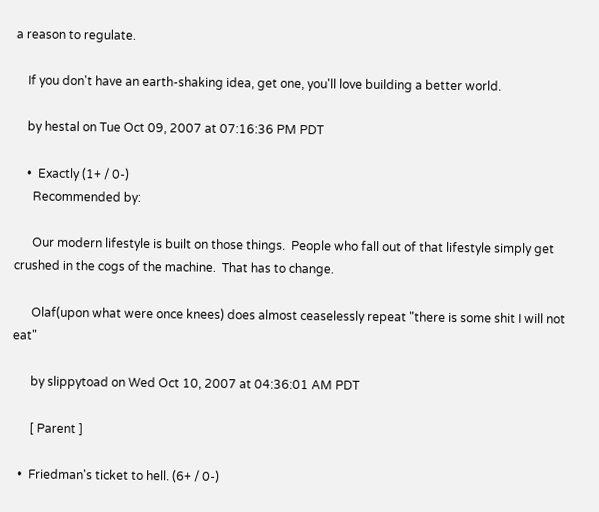a reason to regulate.

    If you don't have an earth-shaking idea, get one, you'll love building a better world.

    by hestal on Tue Oct 09, 2007 at 07:16:36 PM PDT

    •  Exactly (1+ / 0-)
      Recommended by:

      Our modern lifestyle is built on those things.  People who fall out of that lifestyle simply get crushed in the cogs of the machine.  That has to change.

      Olaf(upon what were once knees) does almost ceaselessly repeat "there is some shit I will not eat"

      by slippytoad on Wed Oct 10, 2007 at 04:36:01 AM PDT

      [ Parent ]

  •  Friedman's ticket to hell. (6+ / 0-)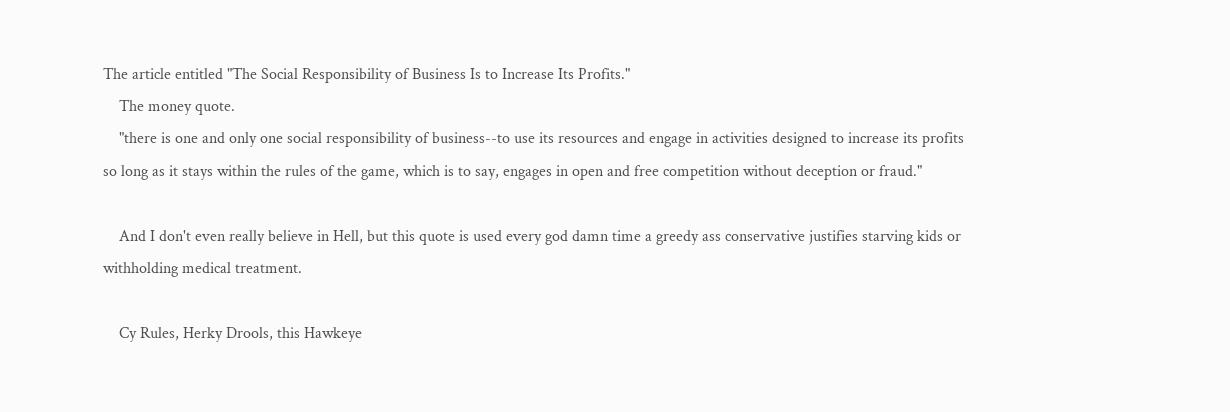The article entitled "The Social Responsibility of Business Is to Increase Its Profits."
    The money quote.
    "there is one and only one social responsibility of business--to use its resources and engage in activities designed to increase its profits so long as it stays within the rules of the game, which is to say, engages in open and free competition without deception or fraud."

    And I don't even really believe in Hell, but this quote is used every god damn time a greedy ass conservative justifies starving kids or withholding medical treatment.

    Cy Rules, Herky Drools, this Hawkeye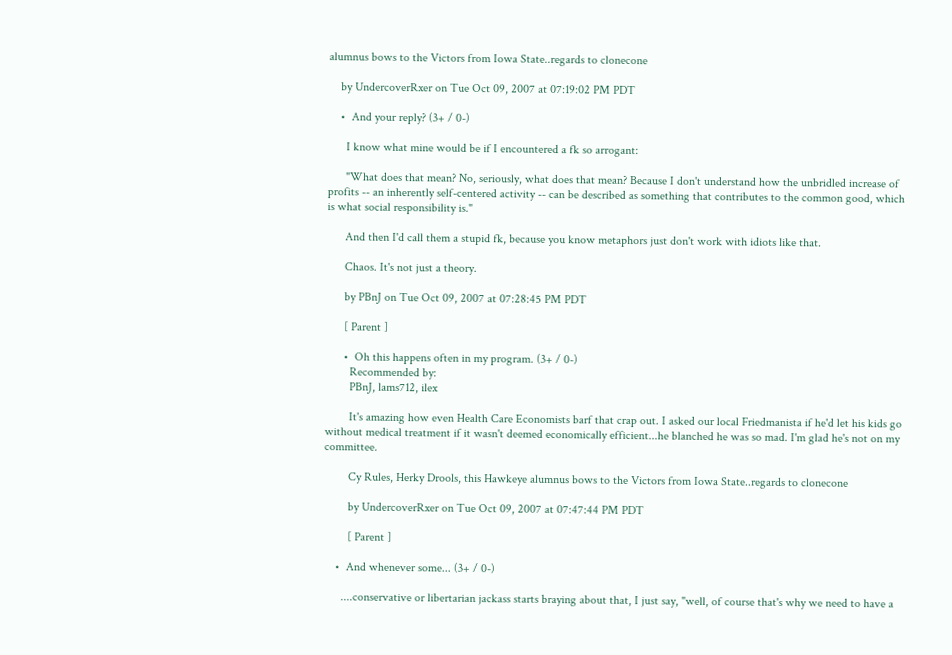alumnus bows to the Victors from Iowa State..regards to clonecone

    by UndercoverRxer on Tue Oct 09, 2007 at 07:19:02 PM PDT

    •  And your reply? (3+ / 0-)

      I know what mine would be if I encountered a fk so arrogant:

      "What does that mean? No, seriously, what does that mean? Because I don't understand how the unbridled increase of profits -- an inherently self-centered activity -- can be described as something that contributes to the common good, which is what social responsibility is."

      And then I'd call them a stupid fk, because you know metaphors just don't work with idiots like that.

      Chaos. It's not just a theory.

      by PBnJ on Tue Oct 09, 2007 at 07:28:45 PM PDT

      [ Parent ]

      •  Oh this happens often in my program. (3+ / 0-)
        Recommended by:
        PBnJ, lams712, ilex

        It's amazing how even Health Care Economists barf that crap out. I asked our local Friedmanista if he'd let his kids go without medical treatment if it wasn't deemed economically efficient...he blanched he was so mad. I'm glad he's not on my committee.

        Cy Rules, Herky Drools, this Hawkeye alumnus bows to the Victors from Iowa State..regards to clonecone

        by UndercoverRxer on Tue Oct 09, 2007 at 07:47:44 PM PDT

        [ Parent ]

    •  And whenever some... (3+ / 0-)

      ....conservative or libertarian jackass starts braying about that, I just say, "well, of course that's why we need to have a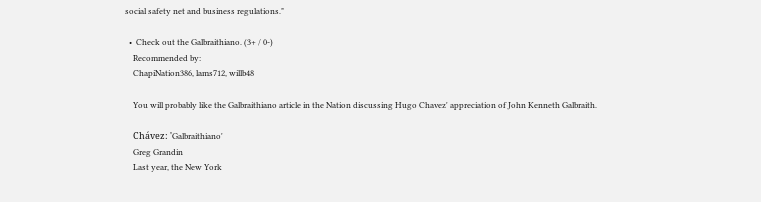social safety net and business regulations."

  •  Check out the Galbraithiano. (3+ / 0-)
    Recommended by:
    ChapiNation386, lams712, willb48

    You will probably like the Galbraithiano article in the Nation discussing Hugo Chavez' appreciation of John Kenneth Galbraith.

    Chávez: 'Galbraithiano'
    Greg Grandin
    Last year, the New York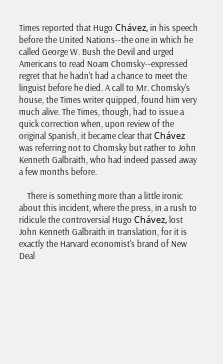Times reported that Hugo Chávez, in his speech before the United Nations--the one in which he called George W. Bush the Devil and urged Americans to read Noam Chomsky--expressed regret that he hadn't had a chance to meet the linguist before he died. A call to Mr. Chomsky's house, the Times writer quipped, found him very much alive. The Times, though, had to issue a quick correction when, upon review of the original Spanish, it became clear that Chávez was referring not to Chomsky but rather to John Kenneth Galbraith, who had indeed passed away a few months before.

    There is something more than a little ironic about this incident, where the press, in a rush to ridicule the controversial Hugo Chávez, lost John Kenneth Galbraith in translation, for it is exactly the Harvard economist's brand of New Deal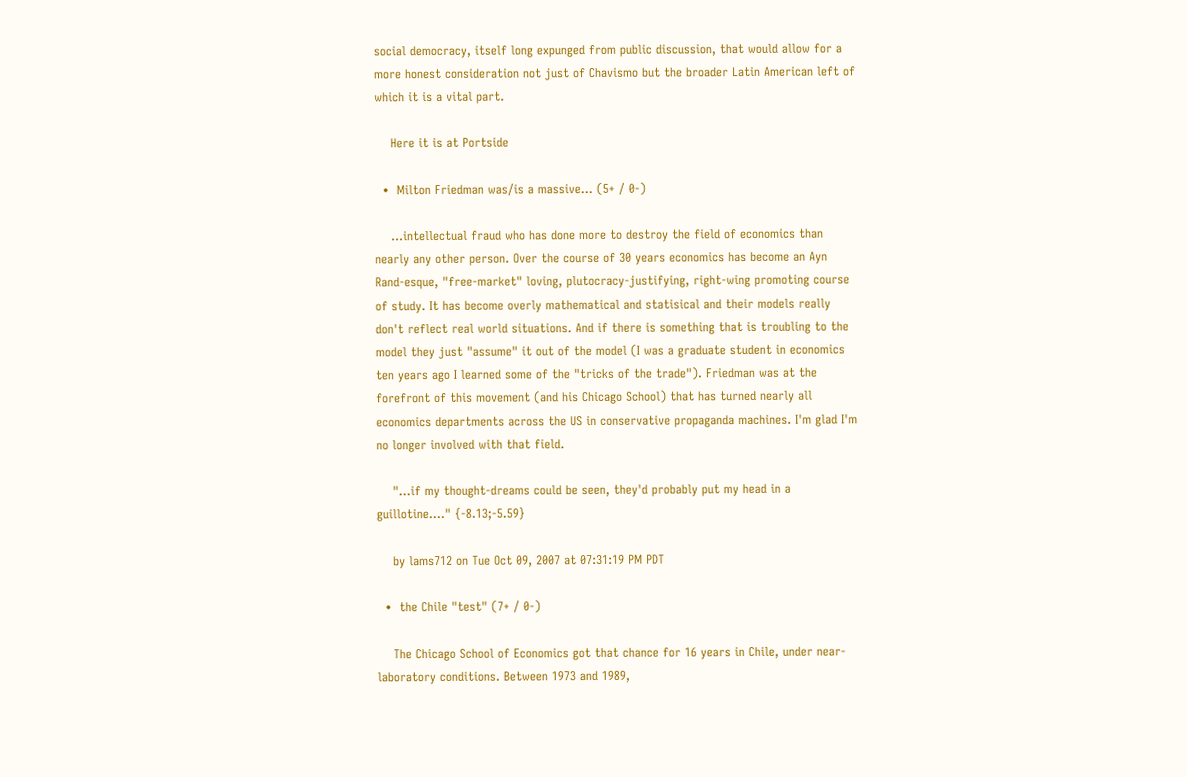social democracy, itself long expunged from public discussion, that would allow for a more honest consideration not just of Chavismo but the broader Latin American left of which it is a vital part.

    Here it is at Portside

  •  Milton Friedman was/is a massive... (5+ / 0-)

    ...intellectual fraud who has done more to destroy the field of economics than nearly any other person. Over the course of 30 years economics has become an Ayn Rand-esque, "free-market" loving, plutocracy-justifying, right-wing promoting course of study. It has become overly mathematical and statisical and their models really don't reflect real world situations. And if there is something that is troubling to the model they just "assume" it out of the model (I was a graduate student in economics ten years ago I learned some of the "tricks of the trade"). Friedman was at the forefront of this movement (and his Chicago School) that has turned nearly all economics departments across the US in conservative propaganda machines. I'm glad I'm no longer involved with that field.

    "...if my thought-dreams could be seen, they'd probably put my head in a guillotine...." {-8.13;-5.59}

    by lams712 on Tue Oct 09, 2007 at 07:31:19 PM PDT

  •  the Chile "test" (7+ / 0-)

    The Chicago School of Economics got that chance for 16 years in Chile, under near-laboratory conditions. Between 1973 and 1989,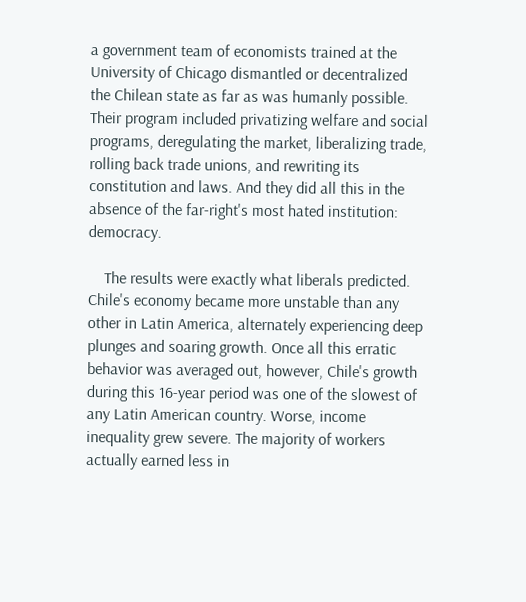a government team of economists trained at the University of Chicago dismantled or decentralized the Chilean state as far as was humanly possible. Their program included privatizing welfare and social programs, deregulating the market, liberalizing trade, rolling back trade unions, and rewriting its constitution and laws. And they did all this in the absence of the far-right's most hated institution: democracy.

    The results were exactly what liberals predicted. Chile's economy became more unstable than any other in Latin America, alternately experiencing deep plunges and soaring growth. Once all this erratic behavior was averaged out, however, Chile's growth during this 16-year period was one of the slowest of any Latin American country. Worse, income inequality grew severe. The majority of workers actually earned less in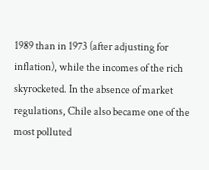1989 than in 1973 (after adjusting for inflation), while the incomes of the rich skyrocketed. In the absence of market regulations, Chile also became one of the most polluted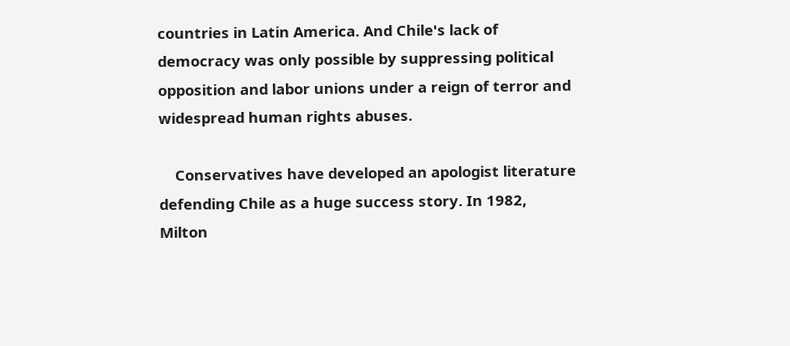countries in Latin America. And Chile's lack of democracy was only possible by suppressing political opposition and labor unions under a reign of terror and widespread human rights abuses.

    Conservatives have developed an apologist literature defending Chile as a huge success story. In 1982, Milton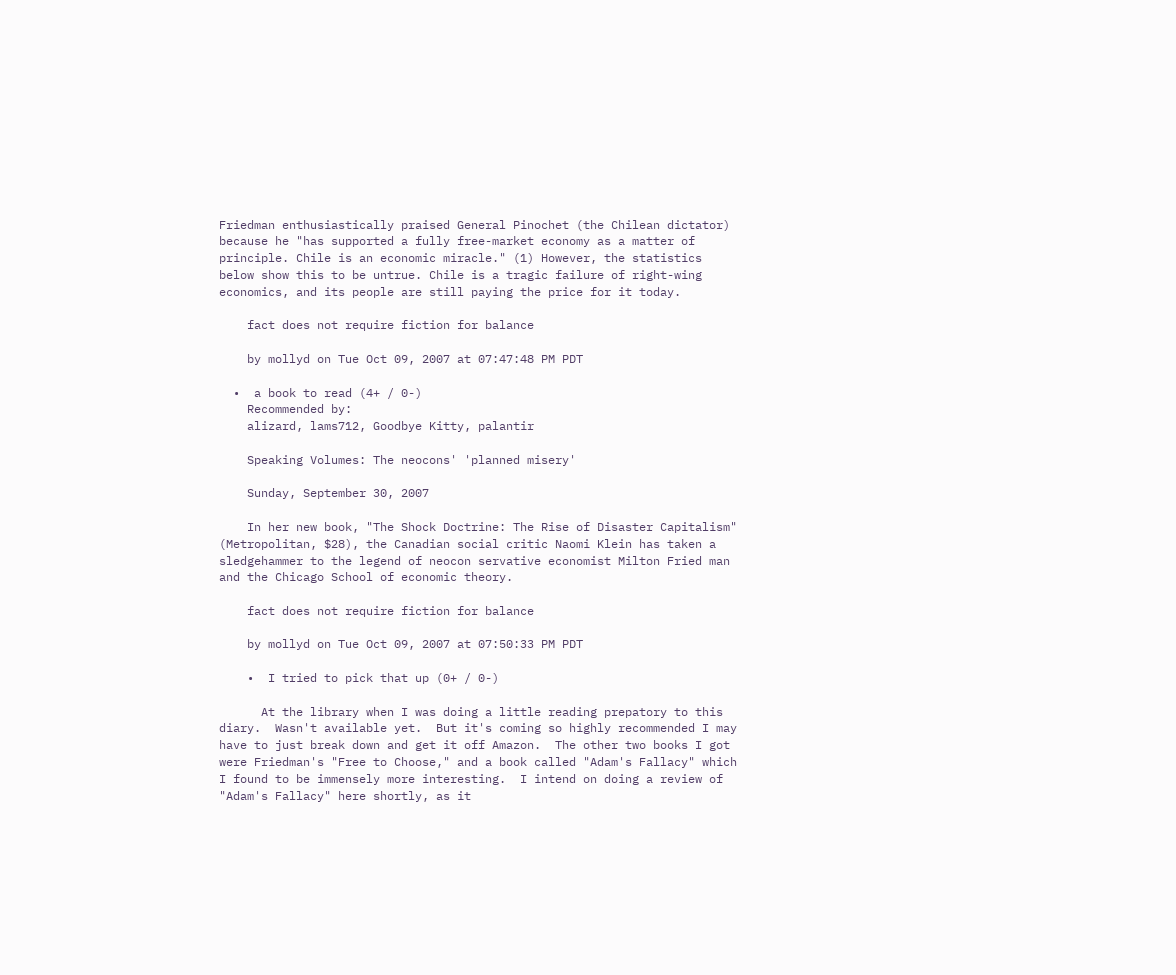Friedman enthusiastically praised General Pinochet (the Chilean dictator) because he "has supported a fully free-market economy as a matter of principle. Chile is an economic miracle." (1) However, the statistics below show this to be untrue. Chile is a tragic failure of right-wing economics, and its people are still paying the price for it today.

    fact does not require fiction for balance

    by mollyd on Tue Oct 09, 2007 at 07:47:48 PM PDT

  •  a book to read (4+ / 0-)
    Recommended by:
    alizard, lams712, Goodbye Kitty, palantir

    Speaking Volumes: The neocons' 'planned misery'

    Sunday, September 30, 2007

    In her new book, "The Shock Doctrine: The Rise of Disaster Capitalism" (Metropolitan, $28), the Canadian social critic Naomi Klein has taken a sledgehammer to the legend of neocon servative economist Milton Fried man and the Chicago School of economic theory.

    fact does not require fiction for balance

    by mollyd on Tue Oct 09, 2007 at 07:50:33 PM PDT

    •  I tried to pick that up (0+ / 0-)

      At the library when I was doing a little reading prepatory to this diary.  Wasn't available yet.  But it's coming so highly recommended I may have to just break down and get it off Amazon.  The other two books I got were Friedman's "Free to Choose," and a book called "Adam's Fallacy" which I found to be immensely more interesting.  I intend on doing a review of "Adam's Fallacy" here shortly, as it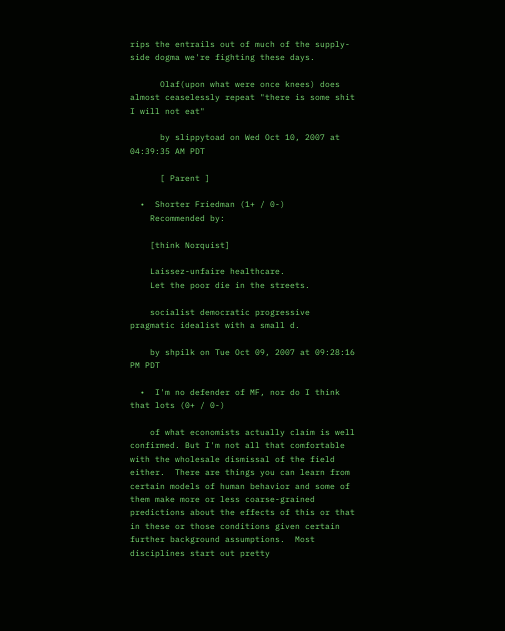rips the entrails out of much of the supply-side dogma we're fighting these days.

      Olaf(upon what were once knees) does almost ceaselessly repeat "there is some shit I will not eat"

      by slippytoad on Wed Oct 10, 2007 at 04:39:35 AM PDT

      [ Parent ]

  •  Shorter Friedman (1+ / 0-)
    Recommended by:

    [think Norquist]

    Laissez-unfaire healthcare.
    Let the poor die in the streets.

    socialist democratic progressive pragmatic idealist with a small d.

    by shpilk on Tue Oct 09, 2007 at 09:28:16 PM PDT

  •  I'm no defender of MF, nor do I think that lots (0+ / 0-)

    of what economists actually claim is well confirmed. But I'm not all that comfortable with the wholesale dismissal of the field either.  There are things you can learn from certain models of human behavior and some of them make more or less coarse-grained predictions about the effects of this or that in these or those conditions given certain further background assumptions.  Most disciplines start out pretty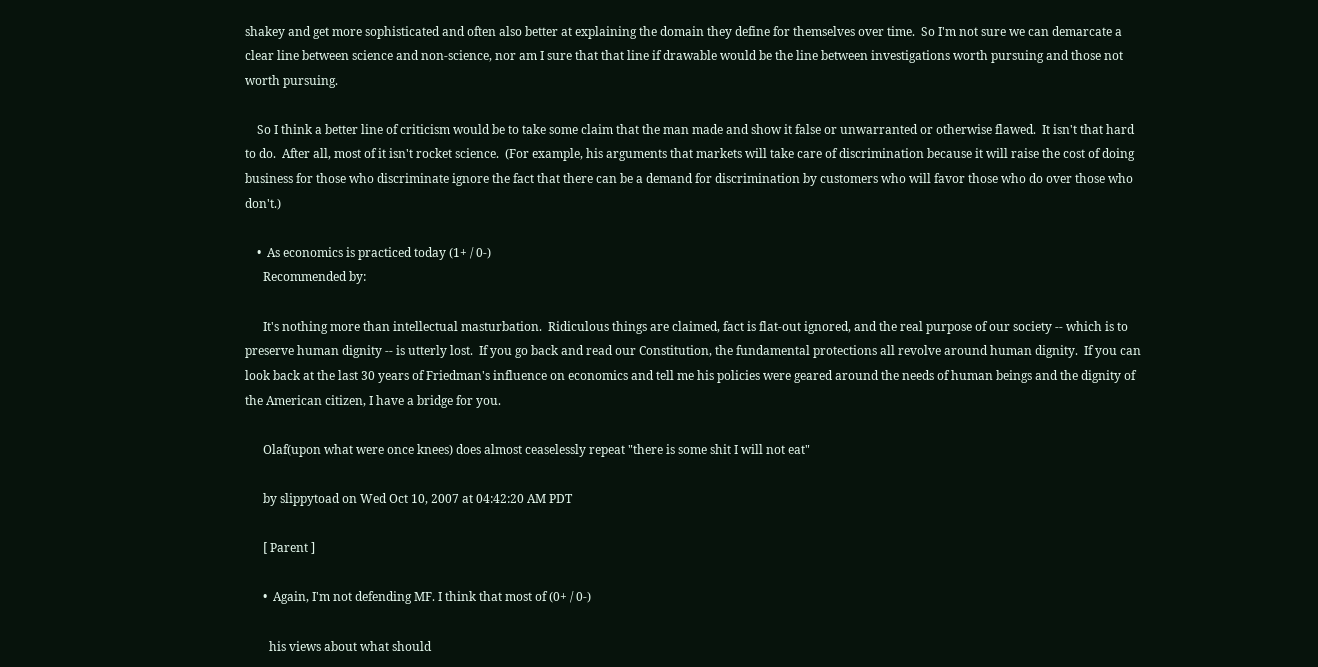shakey and get more sophisticated and often also better at explaining the domain they define for themselves over time.  So I'm not sure we can demarcate a clear line between science and non-science, nor am I sure that that line if drawable would be the line between investigations worth pursuing and those not worth pursuing.

    So I think a better line of criticism would be to take some claim that the man made and show it false or unwarranted or otherwise flawed.  It isn't that hard to do.  After all, most of it isn't rocket science.  (For example, his arguments that markets will take care of discrimination because it will raise the cost of doing business for those who discriminate ignore the fact that there can be a demand for discrimination by customers who will favor those who do over those who don't.)

    •  As economics is practiced today (1+ / 0-)
      Recommended by:

      It's nothing more than intellectual masturbation.  Ridiculous things are claimed, fact is flat-out ignored, and the real purpose of our society -- which is to preserve human dignity -- is utterly lost.  If you go back and read our Constitution, the fundamental protections all revolve around human dignity.  If you can look back at the last 30 years of Friedman's influence on economics and tell me his policies were geared around the needs of human beings and the dignity of the American citizen, I have a bridge for you.

      Olaf(upon what were once knees) does almost ceaselessly repeat "there is some shit I will not eat"

      by slippytoad on Wed Oct 10, 2007 at 04:42:20 AM PDT

      [ Parent ]

      •  Again, I'm not defending MF. I think that most of (0+ / 0-)

        his views about what should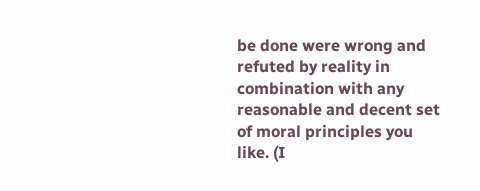be done were wrong and refuted by reality in combination with any reasonable and decent set of moral principles you like. (I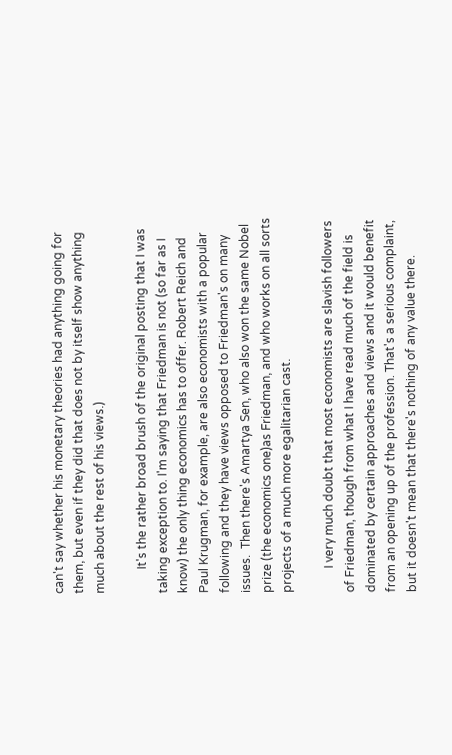can't say whether his monetary theories had anything going for them, but even if they did that does not by itself show anything much about the rest of his views.)

        It's the rather broad brush of the original posting that I was taking exception to. I'm saying that Friedman is not (so far as I know) the only thing economics has to offer. Robert Reich and Paul Krugman, for example, are also economists with a popular following and they have views opposed to Friedman's on many issues.  Then there's Amartya Sen, who also won the same Nobel prize (the economics one)as Friedman, and who works on all sorts projects of a much more egalitarian cast.

        I very much doubt that most economists are slavish followers of Friedman, though from what I have read much of the field is dominated by certain approaches and views and it would benefit from an opening up of the profession. That's a serious complaint, but it doesn't mean that there's nothing of any value there.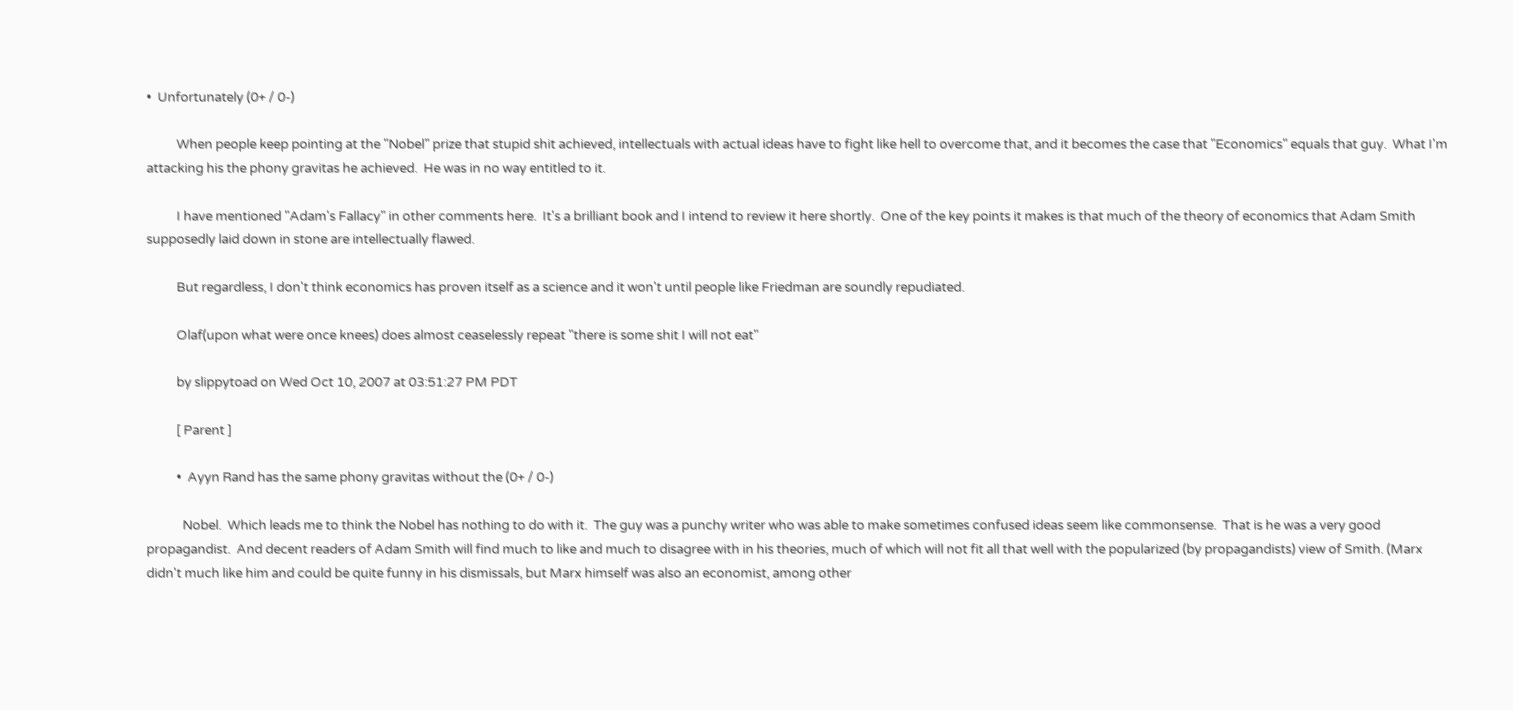•  Unfortunately (0+ / 0-)

          When people keep pointing at the "Nobel" prize that stupid shit achieved, intellectuals with actual ideas have to fight like hell to overcome that, and it becomes the case that "Economics" equals that guy.  What I'm attacking his the phony gravitas he achieved.  He was in no way entitled to it.

          I have mentioned "Adam's Fallacy" in other comments here.  It's a brilliant book and I intend to review it here shortly.  One of the key points it makes is that much of the theory of economics that Adam Smith supposedly laid down in stone are intellectually flawed.

          But regardless, I don't think economics has proven itself as a science and it won't until people like Friedman are soundly repudiated.

          Olaf(upon what were once knees) does almost ceaselessly repeat "there is some shit I will not eat"

          by slippytoad on Wed Oct 10, 2007 at 03:51:27 PM PDT

          [ Parent ]

          •  Ayyn Rand has the same phony gravitas without the (0+ / 0-)

            Nobel.  Which leads me to think the Nobel has nothing to do with it.  The guy was a punchy writer who was able to make sometimes confused ideas seem like commonsense.  That is he was a very good propagandist.  And decent readers of Adam Smith will find much to like and much to disagree with in his theories, much of which will not fit all that well with the popularized (by propagandists) view of Smith. (Marx didn't much like him and could be quite funny in his dismissals, but Marx himself was also an economist, among other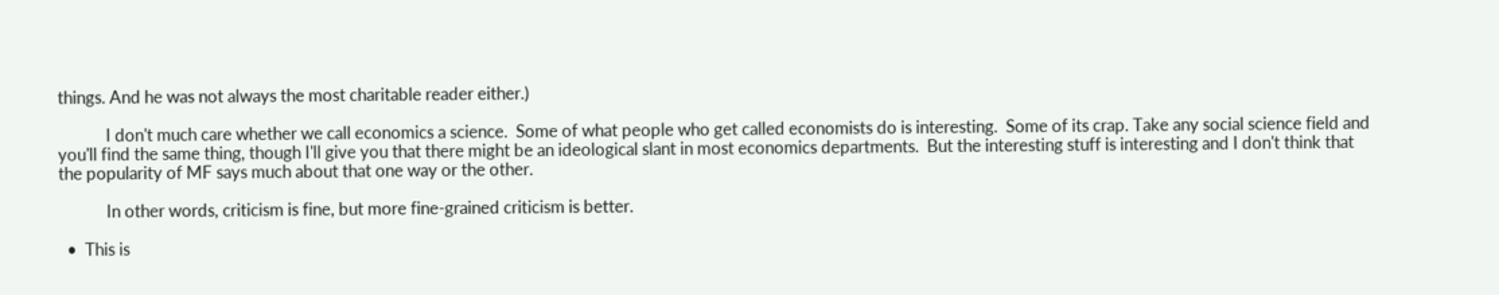things. And he was not always the most charitable reader either.)

            I don't much care whether we call economics a science.  Some of what people who get called economists do is interesting.  Some of its crap. Take any social science field and you'll find the same thing, though I'll give you that there might be an ideological slant in most economics departments.  But the interesting stuff is interesting and I don't think that the popularity of MF says much about that one way or the other.

            In other words, criticism is fine, but more fine-grained criticism is better.

  •  This is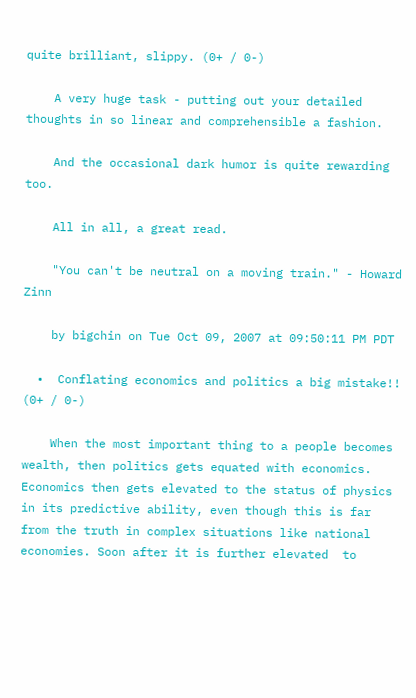quite brilliant, slippy. (0+ / 0-)

    A very huge task - putting out your detailed thoughts in so linear and comprehensible a fashion.

    And the occasional dark humor is quite rewarding too.

    All in all, a great read.

    "You can't be neutral on a moving train." - Howard Zinn

    by bigchin on Tue Oct 09, 2007 at 09:50:11 PM PDT

  •  Conflating economics and politics a big mistake!! (0+ / 0-)

    When the most important thing to a people becomes wealth, then politics gets equated with economics. Economics then gets elevated to the status of physics in its predictive ability, even though this is far from the truth in complex situations like national economies. Soon after it is further elevated  to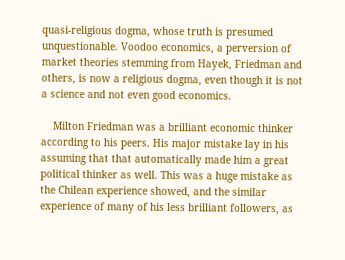quasi-religious dogma, whose truth is presumed unquestionable. Voodoo economics, a perversion of market theories stemming from Hayek, Friedman and others, is now a religious dogma, even though it is not a science and not even good economics.

    Milton Friedman was a brilliant economic thinker according to his peers. His major mistake lay in his assuming that that automatically made him a great political thinker as well. This was a huge mistake as the Chilean experience showed, and the similar experience of many of his less brilliant followers, as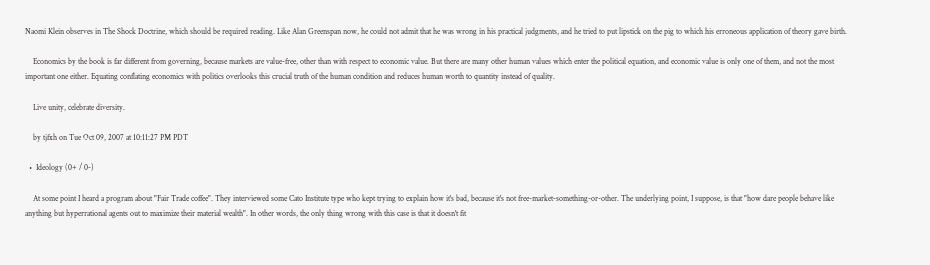Naomi Klein observes in The Shock Doctrine, which should be required reading. Like Alan Greenspan now, he could not admit that he was wrong in his practical judgments, and he tried to put lipstick on the pig to which his erroneous application of theory gave birth.

    Economics by the book is far different from governing, because markets are value-free, other than with respect to economic value. But there are many other human values which enter the political equation, and economic value is only one of them, and not the most important one either. Equating conflating economics with politics overlooks this crucial truth of the human condition and reduces human worth to quantity instead of quality.

    Live unity, celebrate diversity.

    by tjfxh on Tue Oct 09, 2007 at 10:11:27 PM PDT

  •  Ideology (0+ / 0-)

    At some point I heard a program about "Fair Trade coffee". They interviewed some Cato Institute type who kept trying to explain how it's bad, because it's not free-market-something-or-other. The underlying point, I suppose, is that "how dare people behave like anything but hyperrational agents out to maximize their material wealth". In other words, the only thing wrong with this case is that it doesn't fit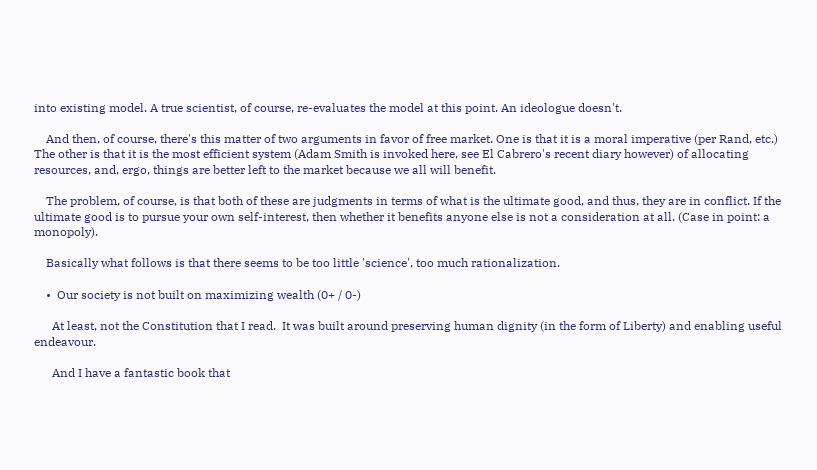into existing model. A true scientist, of course, re-evaluates the model at this point. An ideologue doesn't.

    And then, of course, there's this matter of two arguments in favor of free market. One is that it is a moral imperative (per Rand, etc.) The other is that it is the most efficient system (Adam Smith is invoked here, see El Cabrero's recent diary however) of allocating resources, and, ergo, things are better left to the market because we all will benefit.

    The problem, of course, is that both of these are judgments in terms of what is the ultimate good, and thus, they are in conflict. If the ultimate good is to pursue your own self-interest, then whether it benefits anyone else is not a consideration at all. (Case in point: a monopoly).

    Basically what follows is that there seems to be too little 'science', too much rationalization.

    •  Our society is not built on maximizing wealth (0+ / 0-)

      At least, not the Constitution that I read.  It was built around preserving human dignity (in the form of Liberty) and enabling useful endeavour.

      And I have a fantastic book that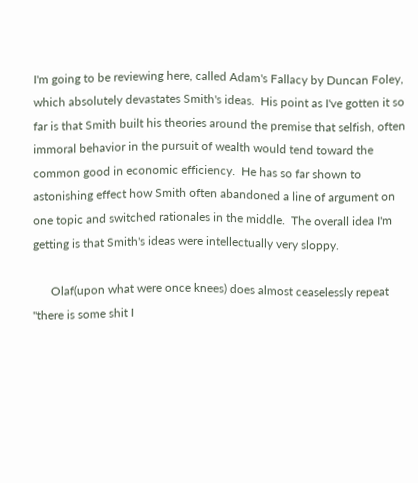I'm going to be reviewing here, called Adam's Fallacy by Duncan Foley, which absolutely devastates Smith's ideas.  His point as I've gotten it so far is that Smith built his theories around the premise that selfish, often immoral behavior in the pursuit of wealth would tend toward the common good in economic efficiency.  He has so far shown to astonishing effect how Smith often abandoned a line of argument on one topic and switched rationales in the middle.  The overall idea I'm getting is that Smith's ideas were intellectually very sloppy.

      Olaf(upon what were once knees) does almost ceaselessly repeat "there is some shit I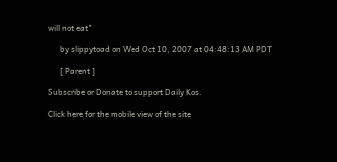will not eat"

      by slippytoad on Wed Oct 10, 2007 at 04:48:13 AM PDT

      [ Parent ]

Subscribe or Donate to support Daily Kos.

Click here for the mobile view of the site